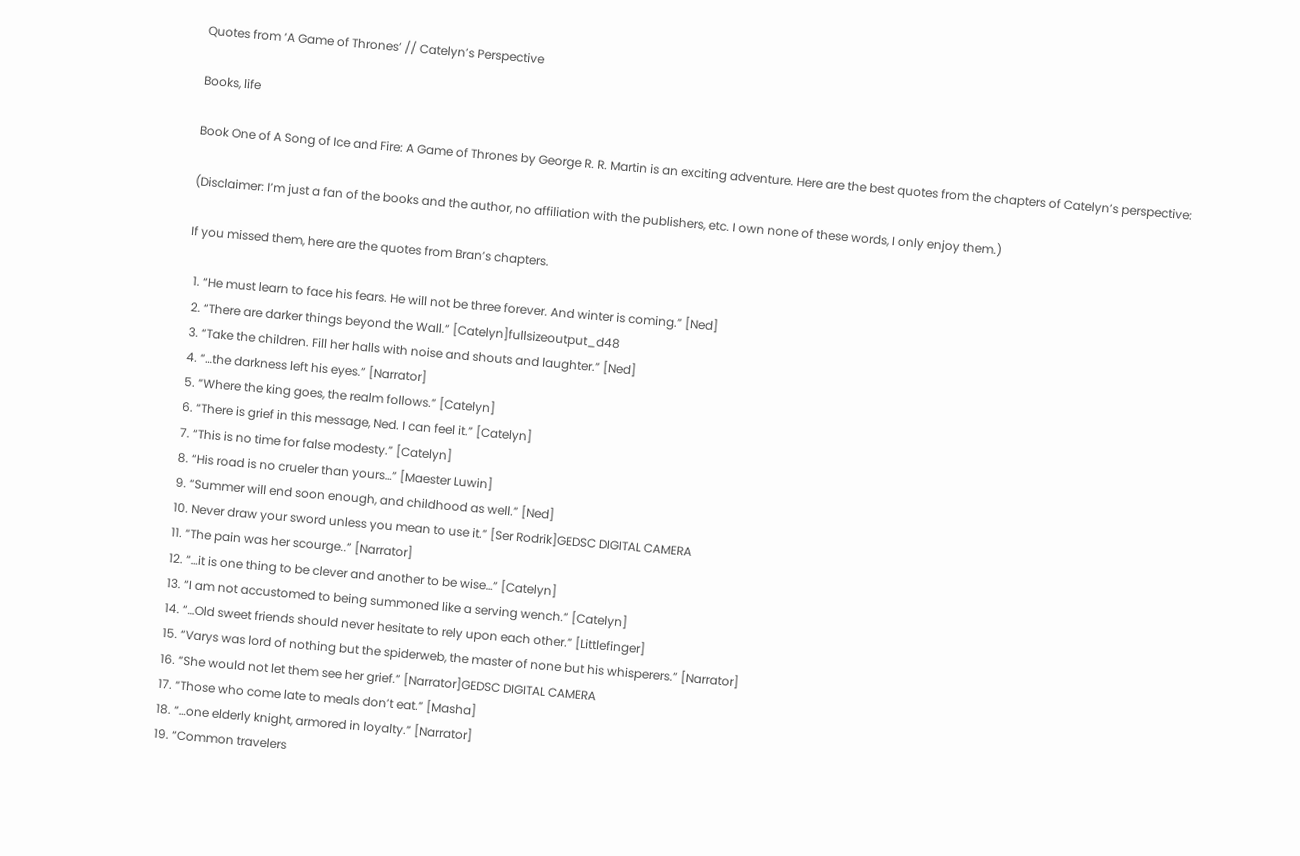Quotes from ‘A Game of Thrones’ // Catelyn’s Perspective

Books, life

Book One of A Song of Ice and Fire: A Game of Thrones by George R. R. Martin is an exciting adventure. Here are the best quotes from the chapters of Catelyn’s perspective:

(Disclaimer: I’m just a fan of the books and the author, no affiliation with the publishers, etc. I own none of these words, I only enjoy them.)

If you missed them, here are the quotes from Bran’s chapters.

  1. “He must learn to face his fears. He will not be three forever. And winter is coming.” [Ned]
  2. “There are darker things beyond the Wall.” [Catelyn]fullsizeoutput_d48
  3. “Take the children. Fill her halls with noise and shouts and laughter.” [Ned]
  4. “…the darkness left his eyes.” [Narrator]
  5. “Where the king goes, the realm follows.” [Catelyn]
  6. “There is grief in this message, Ned. I can feel it.” [Catelyn]
  7. “This is no time for false modesty.” [Catelyn]
  8. “His road is no crueler than yours…” [Maester Luwin]
  9. “Summer will end soon enough, and childhood as well.” [Ned]
  10. Never draw your sword unless you mean to use it.” [Ser Rodrik]GEDSC DIGITAL CAMERA
  11. “The pain was her scourge..” [Narrator]
  12. “…it is one thing to be clever and another to be wise…” [Catelyn]
  13. “I am not accustomed to being summoned like a serving wench.” [Catelyn]
  14. “…Old sweet friends should never hesitate to rely upon each other.” [Littlefinger]
  15. “Varys was lord of nothing but the spiderweb, the master of none but his whisperers.” [Narrator]
  16. “She would not let them see her grief.” [Narrator]GEDSC DIGITAL CAMERA
  17. “Those who come late to meals don’t eat.” [Masha]
  18. “…one elderly knight, armored in loyalty.” [Narrator]
  19. “Common travelers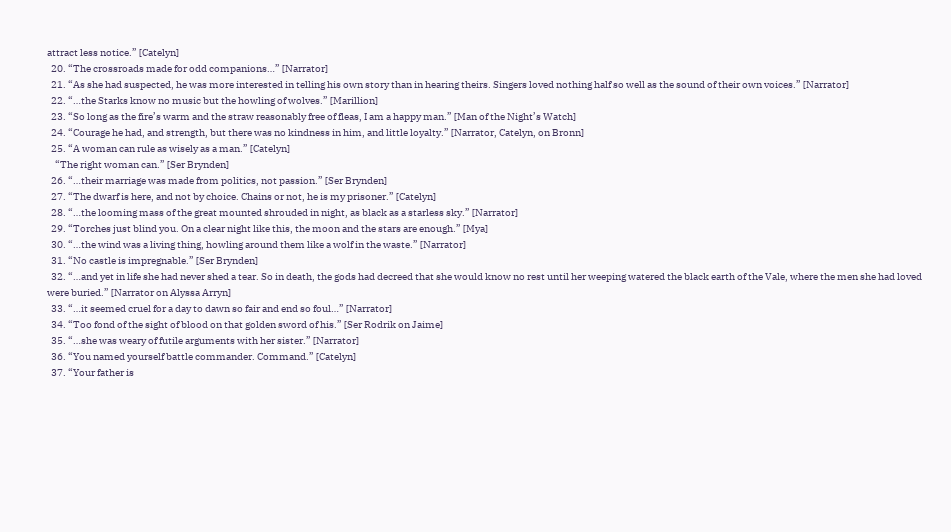attract less notice.” [Catelyn]
  20. “The crossroads made for odd companions…” [Narrator]
  21. “As she had suspected, he was more interested in telling his own story than in hearing theirs. Singers loved nothing half so well as the sound of their own voices.” [Narrator]
  22. “…the Starks know no music but the howling of wolves.” [Marillion]
  23. “So long as the fire’s warm and the straw reasonably free of fleas, I am a happy man.” [Man of the Night’s Watch]
  24. “Courage he had, and strength, but there was no kindness in him, and little loyalty.” [Narrator, Catelyn, on Bronn]
  25. “A woman can rule as wisely as a man.” [Catelyn]
    “The right woman can.” [Ser Brynden]
  26. “…their marriage was made from politics, not passion.” [Ser Brynden]
  27. “The dwarf is here, and not by choice. Chains or not, he is my prisoner.” [Catelyn]
  28. “…the looming mass of the great mounted shrouded in night, as black as a starless sky.” [Narrator]
  29. “Torches just blind you. On a clear night like this, the moon and the stars are enough.” [Mya]
  30. “…the wind was a living thing, howling around them like a wolf in the waste.” [Narrator]
  31. “No castle is impregnable.” [Ser Brynden]
  32. “…and yet in life she had never shed a tear. So in death, the gods had decreed that she would know no rest until her weeping watered the black earth of the Vale, where the men she had loved were buried.” [Narrator on Alyssa Arryn]
  33. “…it seemed cruel for a day to dawn so fair and end so foul…” [Narrator]
  34. “Too fond of the sight of blood on that golden sword of his.” [Ser Rodrik on Jaime]
  35. “…she was weary of futile arguments with her sister.” [Narrator]
  36. “You named yourself battle commander. Command.” [Catelyn]
  37. “Your father is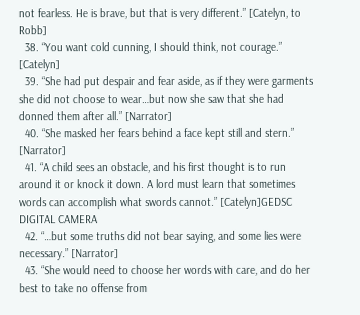not fearless. He is brave, but that is very different.” [Catelyn, to Robb]
  38. “You want cold cunning, I should think, not courage.” [Catelyn]
  39. “She had put despair and fear aside, as if they were garments she did not choose to wear…but now she saw that she had donned them after all.” [Narrator]
  40. “She masked her fears behind a face kept still and stern.” [Narrator]
  41. “A child sees an obstacle, and his first thought is to run around it or knock it down. A lord must learn that sometimes words can accomplish what swords cannot.” [Catelyn]GEDSC DIGITAL CAMERA
  42. “…but some truths did not bear saying, and some lies were necessary.” [Narrator]
  43. “She would need to choose her words with care, and do her best to take no offense from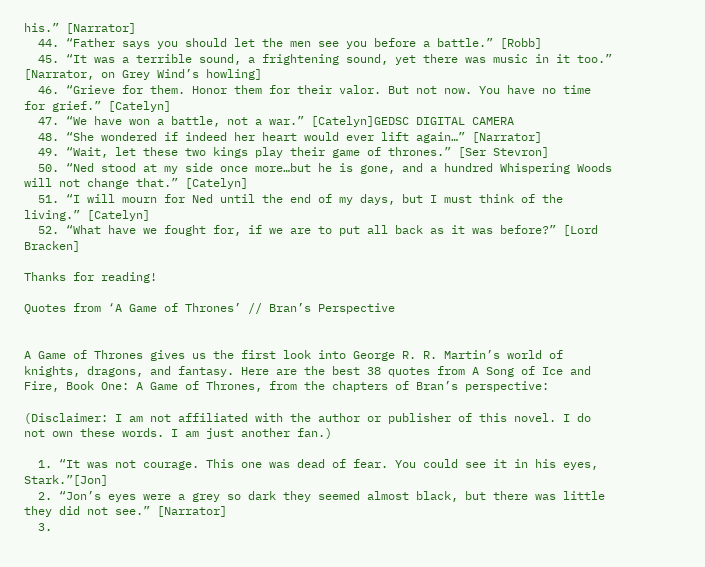his.” [Narrator]
  44. “Father says you should let the men see you before a battle.” [Robb]
  45. “It was a terrible sound, a frightening sound, yet there was music in it too.” [Narrator, on Grey Wind’s howling]
  46. “Grieve for them. Honor them for their valor. But not now. You have no time for grief.” [Catelyn]
  47. “We have won a battle, not a war.” [Catelyn]GEDSC DIGITAL CAMERA
  48. “She wondered if indeed her heart would ever lift again…” [Narrator]
  49. “Wait, let these two kings play their game of thrones.” [Ser Stevron]
  50. “Ned stood at my side once more…but he is gone, and a hundred Whispering Woods will not change that.” [Catelyn]
  51. “I will mourn for Ned until the end of my days, but I must think of the living.” [Catelyn]
  52. “What have we fought for, if we are to put all back as it was before?” [Lord Bracken]

Thanks for reading!

Quotes from ‘A Game of Thrones’ // Bran’s Perspective


A Game of Thrones gives us the first look into George R. R. Martin’s world of knights, dragons, and fantasy. Here are the best 38 quotes from A Song of Ice and Fire, Book One: A Game of Thrones, from the chapters of Bran’s perspective:

(Disclaimer: I am not affiliated with the author or publisher of this novel. I do not own these words. I am just another fan.)

  1. “It was not courage. This one was dead of fear. You could see it in his eyes, Stark.”[Jon]
  2. “Jon’s eyes were a grey so dark they seemed almost black, but there was little they did not see.” [Narrator]
  3.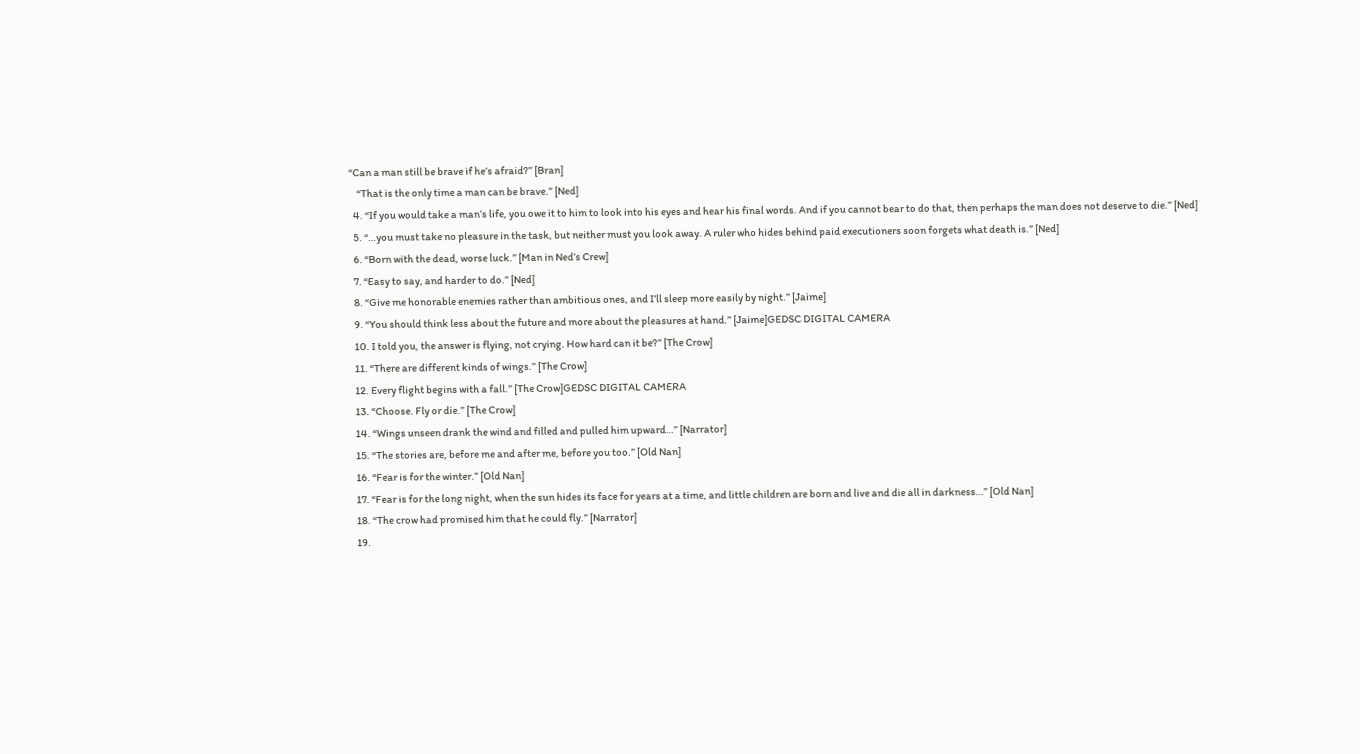“Can a man still be brave if he’s afraid?” [Bran]
    “That is the only time a man can be brave.” [Ned]
  4. “If you would take a man’s life, you owe it to him to look into his eyes and hear his final words. And if you cannot bear to do that, then perhaps the man does not deserve to die.” [Ned]
  5. “…you must take no pleasure in the task, but neither must you look away. A ruler who hides behind paid executioners soon forgets what death is.” [Ned]
  6. “Born with the dead, worse luck.” [Man in Ned’s Crew]
  7. “Easy to say, and harder to do.” [Ned]
  8. “Give me honorable enemies rather than ambitious ones, and I’ll sleep more easily by night.” [Jaime]
  9. “You should think less about the future and more about the pleasures at hand.” [Jaime]GEDSC DIGITAL CAMERA
  10. I told you, the answer is flying, not crying. How hard can it be?” [The Crow]
  11. “There are different kinds of wings.” [The Crow]
  12. Every flight begins with a fall.” [The Crow]GEDSC DIGITAL CAMERA
  13. “Choose. Fly or die.” [The Crow]
  14. “Wings unseen drank the wind and filled and pulled him upward…” [Narrator]
  15. “The stories are, before me and after me, before you too.” [Old Nan]
  16. “Fear is for the winter.” [Old Nan]
  17. “Fear is for the long night, when the sun hides its face for years at a time, and little children are born and live and die all in darkness…” [Old Nan]
  18. “The crow had promised him that he could fly.” [Narrator]
  19.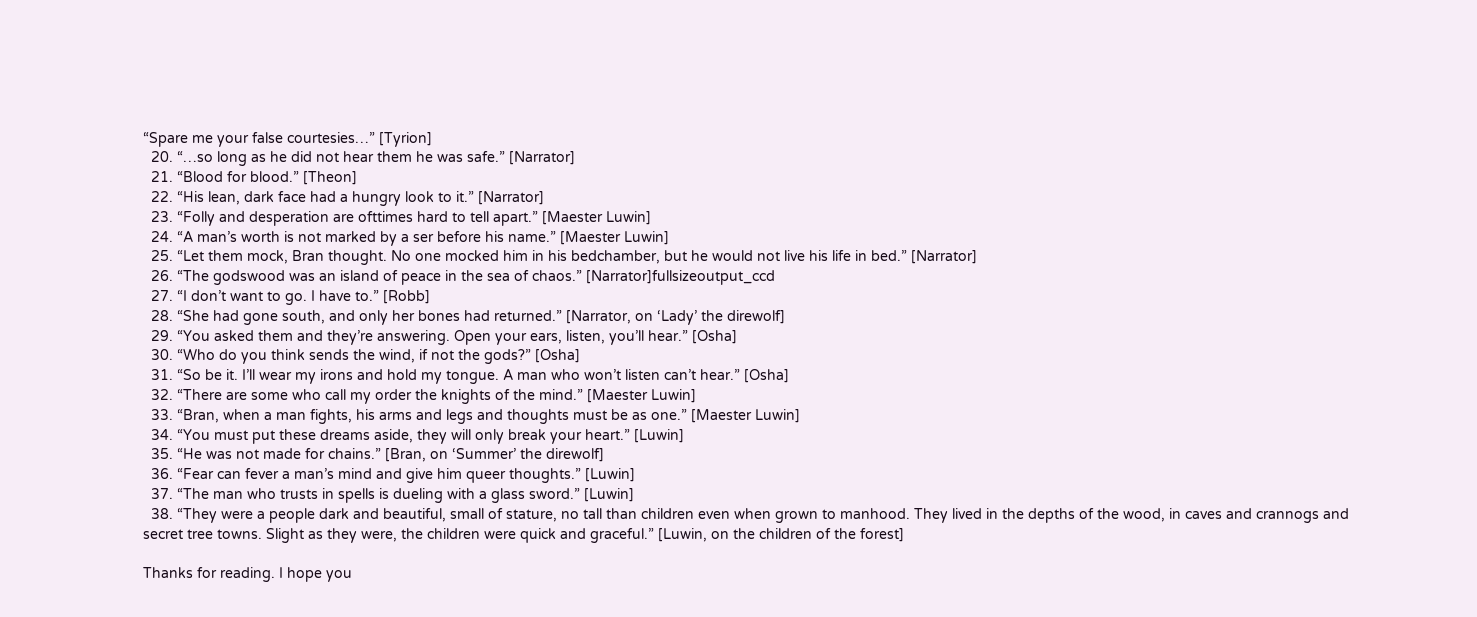“Spare me your false courtesies…” [Tyrion]
  20. “…so long as he did not hear them he was safe.” [Narrator]
  21. “Blood for blood.” [Theon]
  22. “His lean, dark face had a hungry look to it.” [Narrator]
  23. “Folly and desperation are ofttimes hard to tell apart.” [Maester Luwin]
  24. “A man’s worth is not marked by a ser before his name.” [Maester Luwin]
  25. “Let them mock, Bran thought. No one mocked him in his bedchamber, but he would not live his life in bed.” [Narrator]
  26. “The godswood was an island of peace in the sea of chaos.” [Narrator]fullsizeoutput_ccd
  27. “I don’t want to go. I have to.” [Robb]
  28. “She had gone south, and only her bones had returned.” [Narrator, on ‘Lady’ the direwolf]
  29. “You asked them and they’re answering. Open your ears, listen, you’ll hear.” [Osha]
  30. “Who do you think sends the wind, if not the gods?” [Osha]
  31. “So be it. I’ll wear my irons and hold my tongue. A man who won’t listen can’t hear.” [Osha]
  32. “There are some who call my order the knights of the mind.” [Maester Luwin]
  33. “Bran, when a man fights, his arms and legs and thoughts must be as one.” [Maester Luwin]
  34. “You must put these dreams aside, they will only break your heart.” [Luwin]
  35. “He was not made for chains.” [Bran, on ‘Summer’ the direwolf]
  36. “Fear can fever a man’s mind and give him queer thoughts.” [Luwin]
  37. “The man who trusts in spells is dueling with a glass sword.” [Luwin]
  38. “They were a people dark and beautiful, small of stature, no tall than children even when grown to manhood. They lived in the depths of the wood, in caves and crannogs and secret tree towns. Slight as they were, the children were quick and graceful.” [Luwin, on the children of the forest]

Thanks for reading. I hope you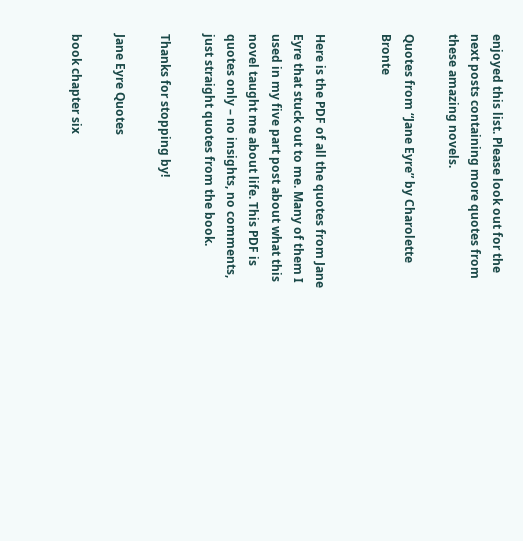enjoyed this list. Please look out for the next posts containing more quotes from these amazing novels.

Quotes from “Jane Eyre” by Charolette Bronte


Here is the PDF of all the quotes from Jane Eyre that stuck out to me. Many of them I used in my five part post about what this novel taught me about life. This PDF is quotes only – no insights, no comments, just straight quotes from the book.

Thanks for stopping by!

Jane Eyre Quotes

book chapter six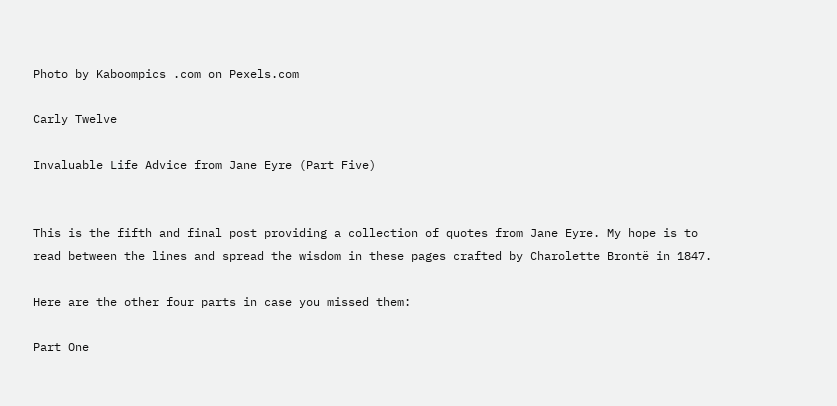Photo by Kaboompics .com on Pexels.com

Carly Twelve

Invaluable Life Advice from Jane Eyre (Part Five)


This is the fifth and final post providing a collection of quotes from Jane Eyre. My hope is to read between the lines and spread the wisdom in these pages crafted by Charolette Brontë in 1847.

Here are the other four parts in case you missed them:

Part One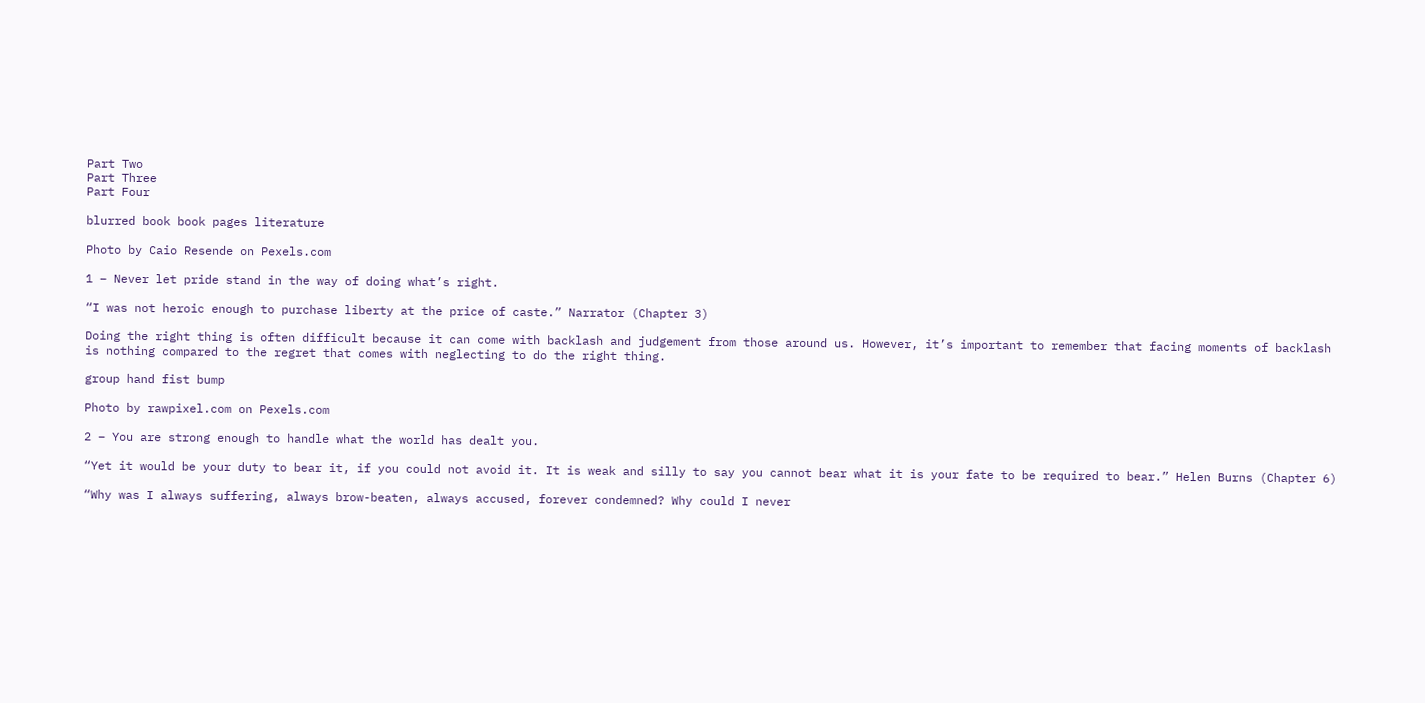Part Two
Part Three
Part Four

blurred book book pages literature

Photo by Caio Resende on Pexels.com

1 – Never let pride stand in the way of doing what’s right.

“I was not heroic enough to purchase liberty at the price of caste.” Narrator (Chapter 3)

Doing the right thing is often difficult because it can come with backlash and judgement from those around us. However, it’s important to remember that facing moments of backlash is nothing compared to the regret that comes with neglecting to do the right thing.

group hand fist bump

Photo by rawpixel.com on Pexels.com

2 – You are strong enough to handle what the world has dealt you.

“Yet it would be your duty to bear it, if you could not avoid it. It is weak and silly to say you cannot bear what it is your fate to be required to bear.” Helen Burns (Chapter 6)

“Why was I always suffering, always brow-beaten, always accused, forever condemned? Why could I never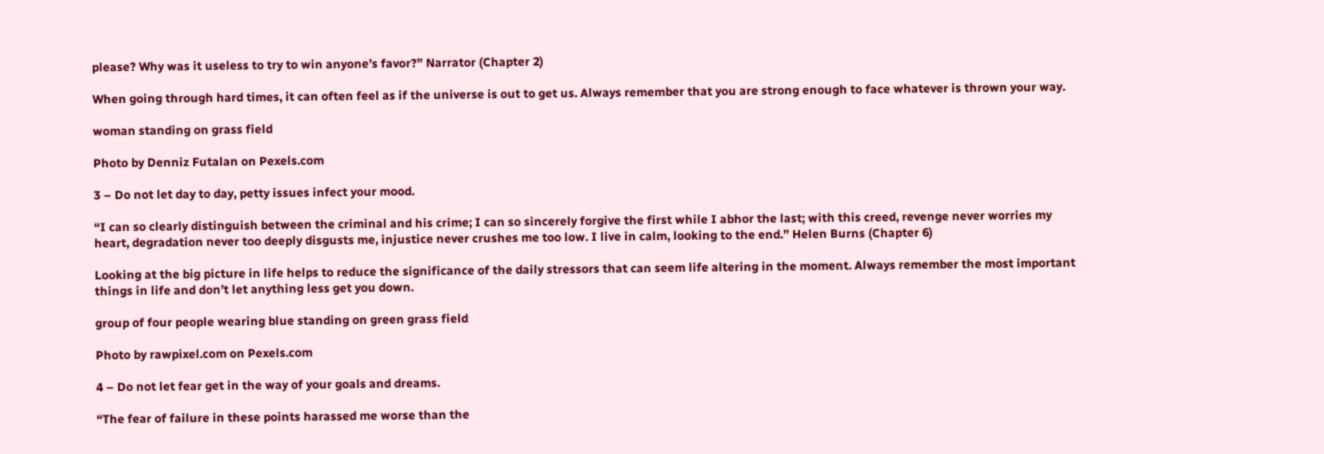please? Why was it useless to try to win anyone’s favor?” Narrator (Chapter 2)

When going through hard times, it can often feel as if the universe is out to get us. Always remember that you are strong enough to face whatever is thrown your way.

woman standing on grass field

Photo by Denniz Futalan on Pexels.com

3 – Do not let day to day, petty issues infect your mood.

“I can so clearly distinguish between the criminal and his crime; I can so sincerely forgive the first while I abhor the last; with this creed, revenge never worries my heart, degradation never too deeply disgusts me, injustice never crushes me too low. I live in calm, looking to the end.” Helen Burns (Chapter 6)

Looking at the big picture in life helps to reduce the significance of the daily stressors that can seem life altering in the moment. Always remember the most important things in life and don’t let anything less get you down.

group of four people wearing blue standing on green grass field

Photo by rawpixel.com on Pexels.com

4 – Do not let fear get in the way of your goals and dreams.

“The fear of failure in these points harassed me worse than the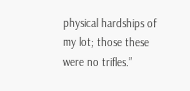physical hardships of my lot; those these were no trifles.”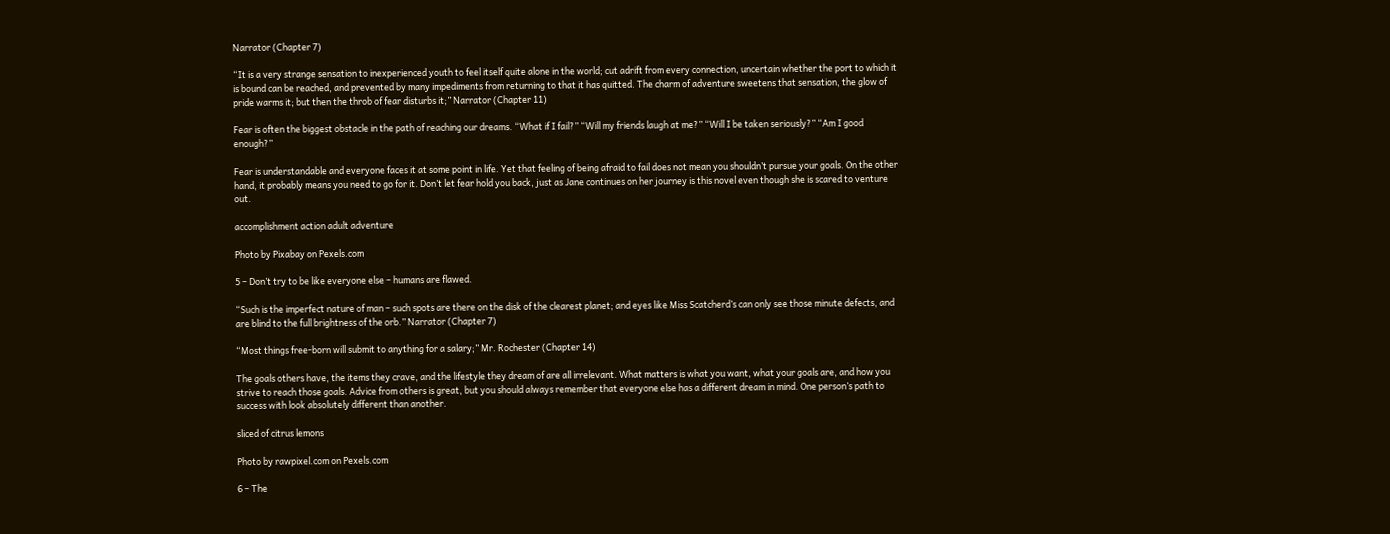Narrator (Chapter 7)

“It is a very strange sensation to inexperienced youth to feel itself quite alone in the world; cut adrift from every connection, uncertain whether the port to which it is bound can be reached, and prevented by many impediments from returning to that it has quitted. The charm of adventure sweetens that sensation, the glow of pride warms it; but then the throb of fear disturbs it;” Narrator (Chapter 11)

Fear is often the biggest obstacle in the path of reaching our dreams. “What if I fail?” “Will my friends laugh at me?” “Will I be taken seriously?” “Am I good enough?”

Fear is understandable and everyone faces it at some point in life. Yet that feeling of being afraid to fail does not mean you shouldn’t pursue your goals. On the other hand, it probably means you need to go for it. Don’t let fear hold you back, just as Jane continues on her journey is this novel even though she is scared to venture out.

accomplishment action adult adventure

Photo by Pixabay on Pexels.com

5 – Don’t try to be like everyone else – humans are flawed.

“Such is the imperfect nature of man – such spots are there on the disk of the clearest planet; and eyes like Miss Scatcherd’s can only see those minute defects, and are blind to the full brightness of the orb.” Narrator (Chapter 7)

“Most things free-born will submit to anything for a salary;” Mr. Rochester (Chapter 14)

The goals others have, the items they crave, and the lifestyle they dream of are all irrelevant. What matters is what you want, what your goals are, and how you strive to reach those goals. Advice from others is great, but you should always remember that everyone else has a different dream in mind. One person’s path to success with look absolutely different than another.

sliced of citrus lemons

Photo by rawpixel.com on Pexels.com

6 – The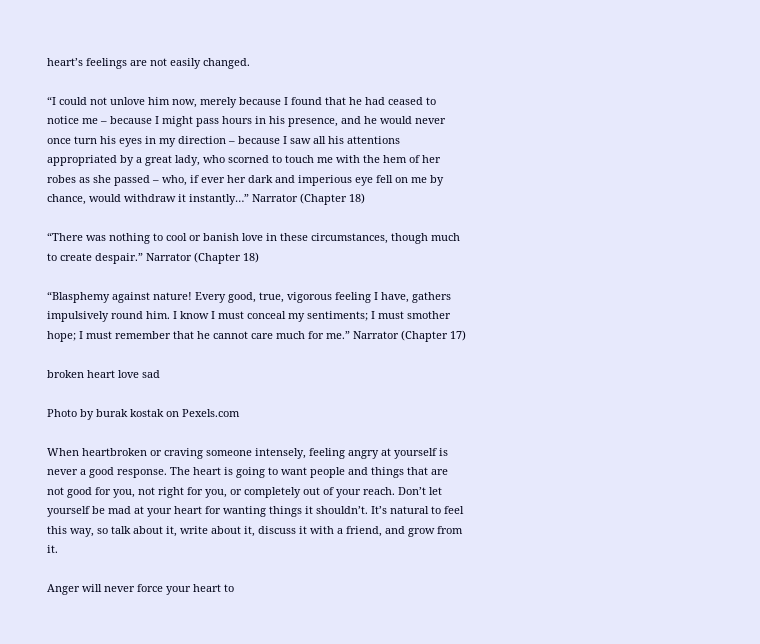heart’s feelings are not easily changed.

“I could not unlove him now, merely because I found that he had ceased to notice me – because I might pass hours in his presence, and he would never once turn his eyes in my direction – because I saw all his attentions appropriated by a great lady, who scorned to touch me with the hem of her robes as she passed – who, if ever her dark and imperious eye fell on me by chance, would withdraw it instantly…” Narrator (Chapter 18)

“There was nothing to cool or banish love in these circumstances, though much to create despair.” Narrator (Chapter 18)

“Blasphemy against nature! Every good, true, vigorous feeling I have, gathers impulsively round him. I know I must conceal my sentiments; I must smother hope; I must remember that he cannot care much for me.” Narrator (Chapter 17)

broken heart love sad

Photo by burak kostak on Pexels.com

When heartbroken or craving someone intensely, feeling angry at yourself is never a good response. The heart is going to want people and things that are not good for you, not right for you, or completely out of your reach. Don’t let yourself be mad at your heart for wanting things it shouldn’t. It’s natural to feel this way, so talk about it, write about it, discuss it with a friend, and grow from it.

Anger will never force your heart to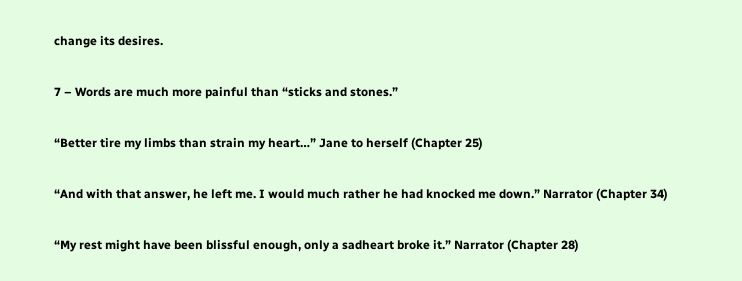change its desires.

7 – Words are much more painful than “sticks and stones.”

“Better tire my limbs than strain my heart…” Jane to herself (Chapter 25)

“And with that answer, he left me. I would much rather he had knocked me down.” Narrator (Chapter 34)

“My rest might have been blissful enough, only a sadheart broke it.” Narrator (Chapter 28)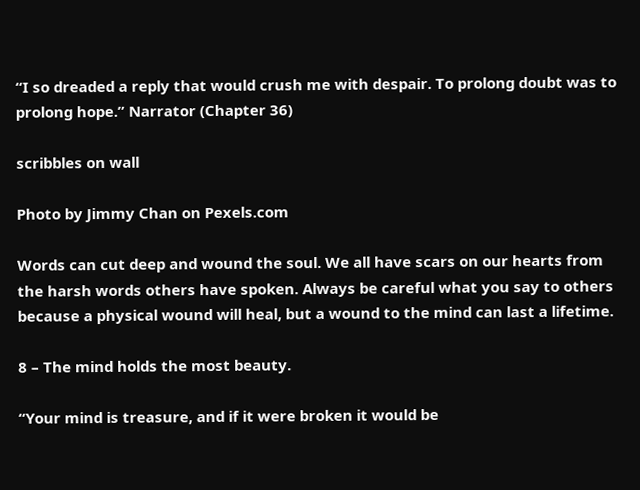“I so dreaded a reply that would crush me with despair. To prolong doubt was to prolong hope.” Narrator (Chapter 36)

scribbles on wall

Photo by Jimmy Chan on Pexels.com

Words can cut deep and wound the soul. We all have scars on our hearts from the harsh words others have spoken. Always be careful what you say to others because a physical wound will heal, but a wound to the mind can last a lifetime.

8 – The mind holds the most beauty.

“Your mind is treasure, and if it were broken it would be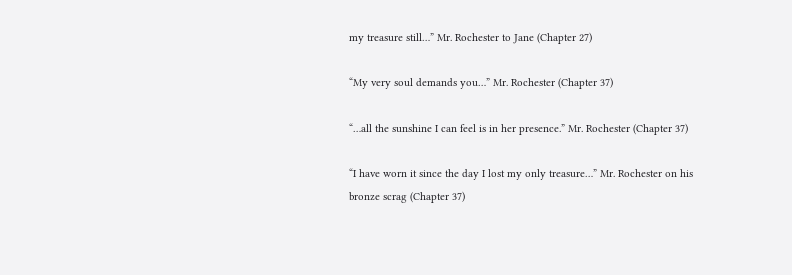my treasure still…” Mr. Rochester to Jane (Chapter 27)

“My very soul demands you…” Mr. Rochester (Chapter 37)

“…all the sunshine I can feel is in her presence.” Mr. Rochester (Chapter 37)

“I have worn it since the day I lost my only treasure…” Mr. Rochester on his bronze scrag (Chapter 37)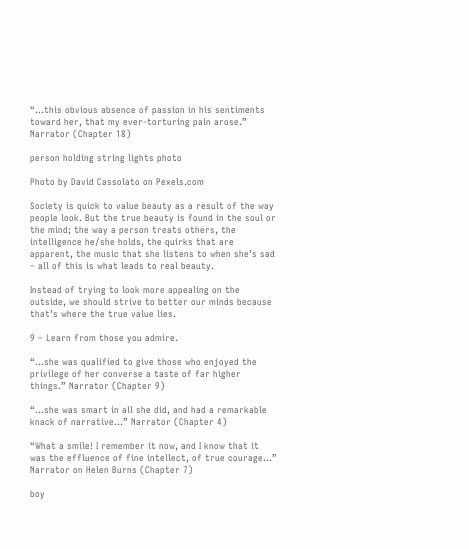“…this obvious absence of passion in his sentiments toward her, that my ever-torturing pain arose.” Narrator (Chapter 18)

person holding string lights photo

Photo by David Cassolato on Pexels.com

Society is quick to value beauty as a result of the way people look. But the true beauty is found in the soul or the mind; the way a person treats others, the intelligence he/she holds, the quirks that are apparent, the music that she listens to when she’s sad – all of this is what leads to real beauty.

Instead of trying to look more appealing on the outside, we should strive to better our minds because that’s where the true value lies.

9 – Learn from those you admire.

“…she was qualified to give those who enjoyed the privilege of her converse a taste of far higher things.” Narrator (Chapter 9)

“…she was smart in all she did, and had a remarkable knack of narrative…” Narrator (Chapter 4)

“What a smile! I remember it now, and I know that it was the effluence of fine intellect, of true courage…” Narrator on Helen Burns (Chapter 7)

boy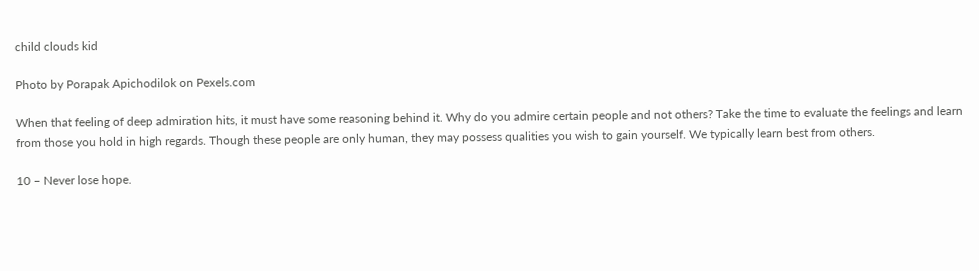child clouds kid

Photo by Porapak Apichodilok on Pexels.com

When that feeling of deep admiration hits, it must have some reasoning behind it. Why do you admire certain people and not others? Take the time to evaluate the feelings and learn from those you hold in high regards. Though these people are only human, they may possess qualities you wish to gain yourself. We typically learn best from others.

10 – Never lose hope.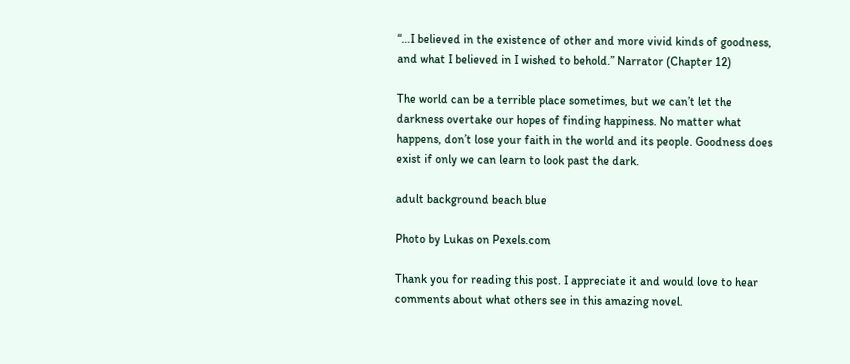“…I believed in the existence of other and more vivid kinds of goodness, and what I believed in I wished to behold.” Narrator (Chapter 12)

The world can be a terrible place sometimes, but we can’t let the darkness overtake our hopes of finding happiness. No matter what happens, don’t lose your faith in the world and its people. Goodness does exist if only we can learn to look past the dark.

adult background beach blue

Photo by Lukas on Pexels.com

Thank you for reading this post. I appreciate it and would love to hear comments about what others see in this amazing novel.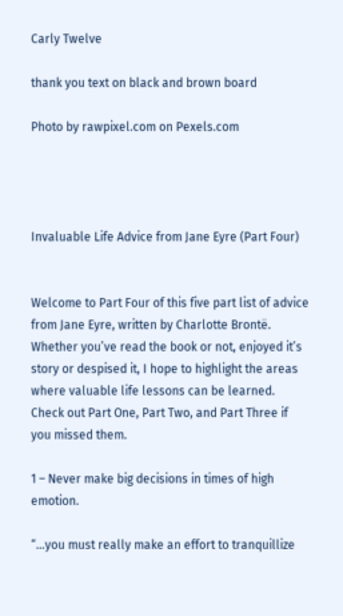Carly Twelve

thank you text on black and brown board

Photo by rawpixel.com on Pexels.com




Invaluable Life Advice from Jane Eyre (Part Four)


Welcome to Part Four of this five part list of advice from Jane Eyre, written by Charlotte Brontë. Whether you’ve read the book or not, enjoyed it’s story or despised it, I hope to highlight the areas where valuable life lessons can be learned. Check out Part One, Part Two, and Part Three if you missed them.

1 – Never make big decisions in times of high emotion.

“…you must really make an effort to tranquillize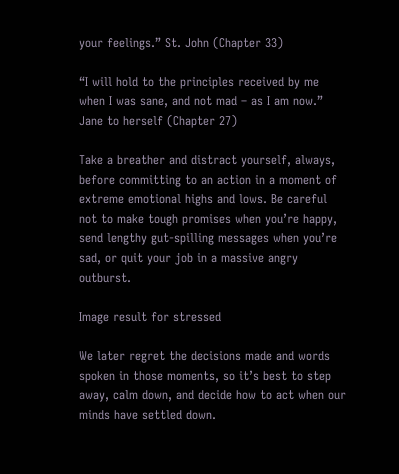your feelings.” St. John (Chapter 33)

“I will hold to the principles received by me when I was sane, and not mad – as I am now.” Jane to herself (Chapter 27)

Take a breather and distract yourself, always, before committing to an action in a moment of extreme emotional highs and lows. Be careful not to make tough promises when you’re happy, send lengthy gut-spilling messages when you’re sad, or quit your job in a massive angry outburst.

Image result for stressed

We later regret the decisions made and words spoken in those moments, so it’s best to step away, calm down, and decide how to act when our minds have settled down.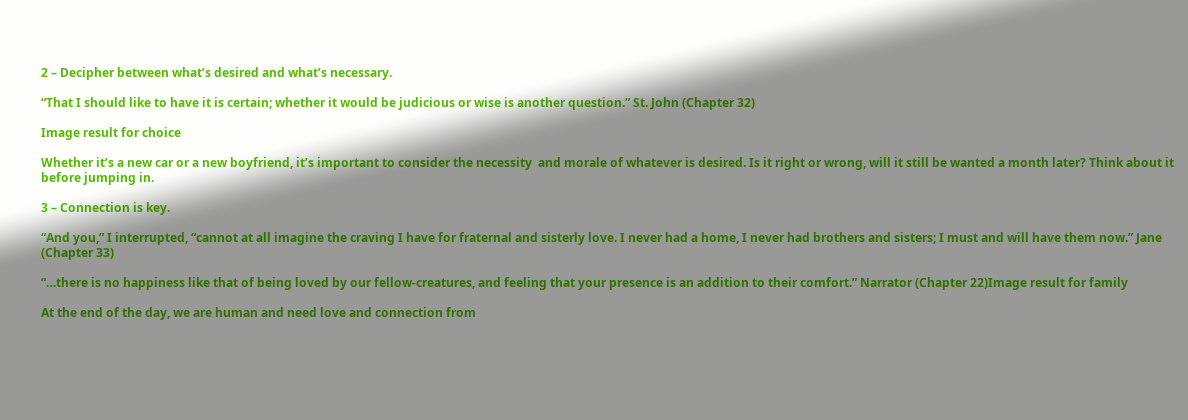2 – Decipher between what’s desired and what’s necessary.

“That I should like to have it is certain; whether it would be judicious or wise is another question.” St. John (Chapter 32)

Image result for choice

Whether it’s a new car or a new boyfriend, it’s important to consider the necessity  and morale of whatever is desired. Is it right or wrong, will it still be wanted a month later? Think about it before jumping in.

3 – Connection is key.

“And you,” I interrupted, “cannot at all imagine the craving I have for fraternal and sisterly love. I never had a home, I never had brothers and sisters; I must and will have them now.” Jane (Chapter 33)

“…there is no happiness like that of being loved by our fellow-creatures, and feeling that your presence is an addition to their comfort.” Narrator (Chapter 22)Image result for family

At the end of the day, we are human and need love and connection from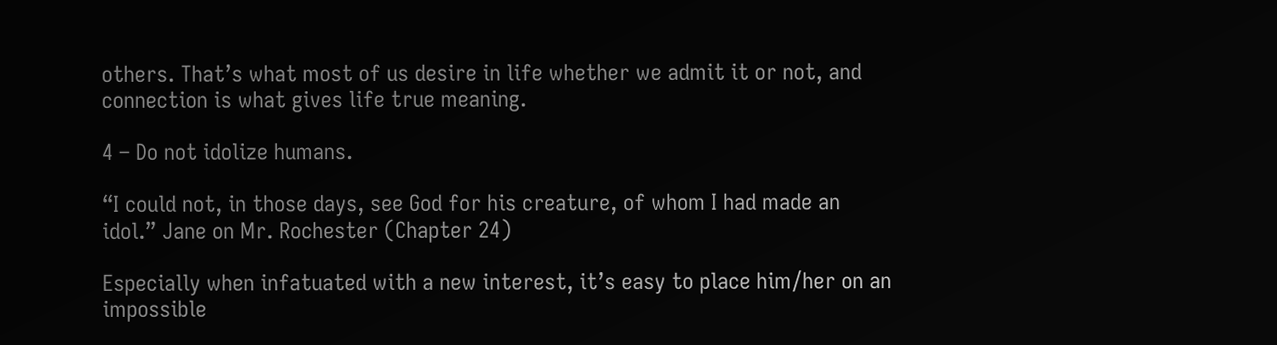others. That’s what most of us desire in life whether we admit it or not, and connection is what gives life true meaning.

4 – Do not idolize humans.

“I could not, in those days, see God for his creature, of whom I had made an idol.” Jane on Mr. Rochester (Chapter 24)

Especially when infatuated with a new interest, it’s easy to place him/her on an impossible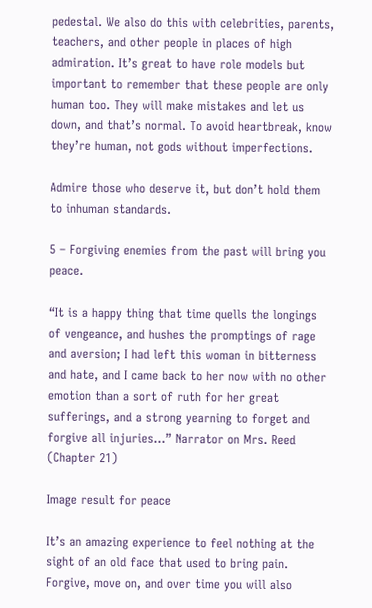pedestal. We also do this with celebrities, parents, teachers, and other people in places of high admiration. It’s great to have role models but important to remember that these people are only human too. They will make mistakes and let us down, and that’s normal. To avoid heartbreak, know they’re human, not gods without imperfections.

Admire those who deserve it, but don’t hold them to inhuman standards.

5 – Forgiving enemies from the past will bring you peace.

“It is a happy thing that time quells the longings of vengeance, and hushes the promptings of rage and aversion; I had left this woman in bitterness and hate, and I came back to her now with no other emotion than a sort of ruth for her great sufferings, and a strong yearning to forget and forgive all injuries…” Narrator on Mrs. Reed (Chapter 21)

Image result for peace

It’s an amazing experience to feel nothing at the sight of an old face that used to bring pain. Forgive, move on, and over time you will also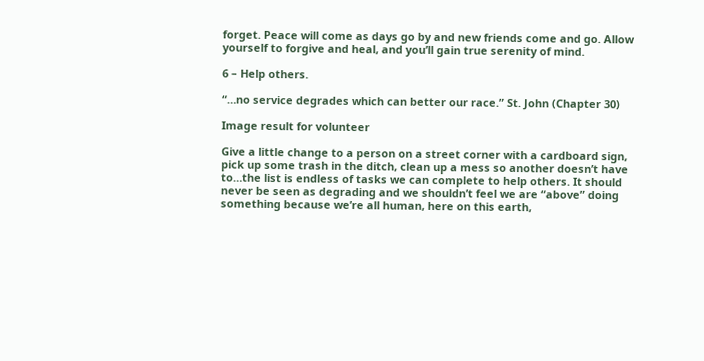forget. Peace will come as days go by and new friends come and go. Allow yourself to forgive and heal, and you’ll gain true serenity of mind.

6 – Help others.

“…no service degrades which can better our race.” St. John (Chapter 30)

Image result for volunteer

Give a little change to a person on a street corner with a cardboard sign, pick up some trash in the ditch, clean up a mess so another doesn’t have to…the list is endless of tasks we can complete to help others. It should never be seen as degrading and we shouldn’t feel we are “above” doing something because we’re all human, here on this earth,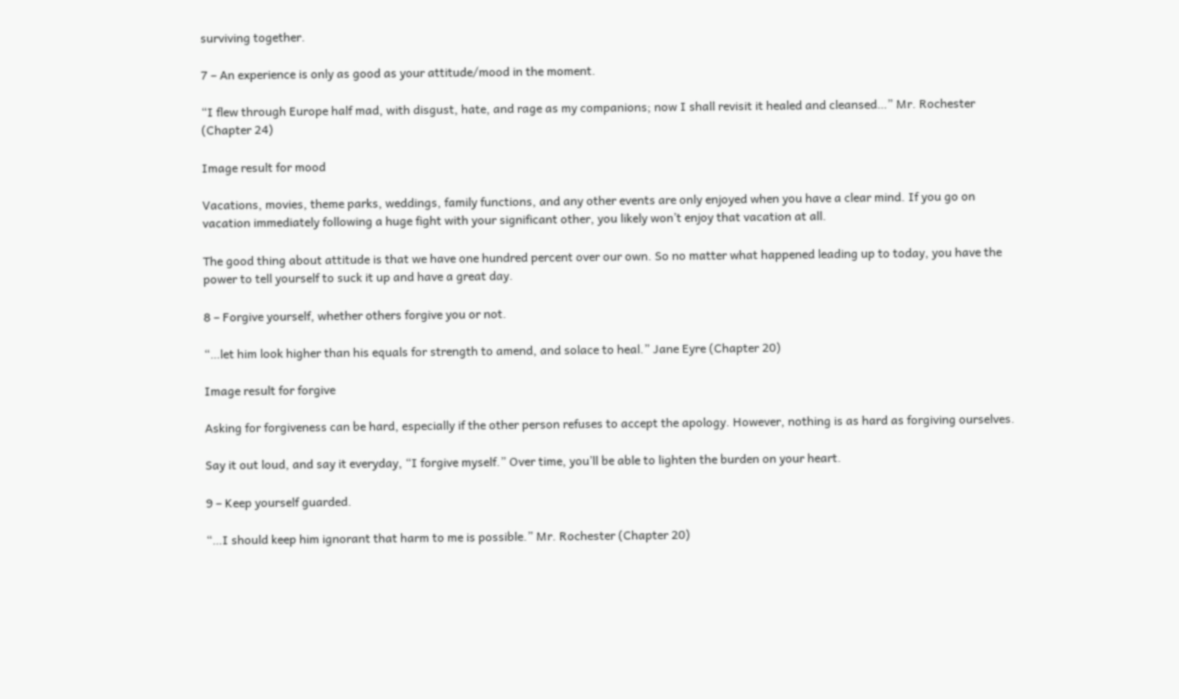surviving together.

7 – An experience is only as good as your attitude/mood in the moment.

“I flew through Europe half mad, with disgust, hate, and rage as my companions; now I shall revisit it healed and cleansed…” Mr. Rochester (Chapter 24)

Image result for mood

Vacations, movies, theme parks, weddings, family functions, and any other events are only enjoyed when you have a clear mind. If you go on vacation immediately following a huge fight with your significant other, you likely won’t enjoy that vacation at all.

The good thing about attitude is that we have one hundred percent over our own. So no matter what happened leading up to today, you have the power to tell yourself to suck it up and have a great day.

8 – Forgive yourself, whether others forgive you or not.

“…let him look higher than his equals for strength to amend, and solace to heal.” Jane Eyre (Chapter 20)

Image result for forgive

Asking for forgiveness can be hard, especially if the other person refuses to accept the apology. However, nothing is as hard as forgiving ourselves.

Say it out loud, and say it everyday, “I forgive myself.” Over time, you’ll be able to lighten the burden on your heart.

9 – Keep yourself guarded.

“…I should keep him ignorant that harm to me is possible.” Mr. Rochester (Chapter 20)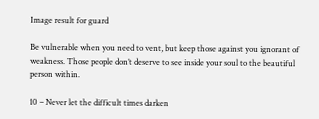Image result for guard

Be vulnerable when you need to vent, but keep those against you ignorant of weakness. Those people don’t deserve to see inside your soul to the beautiful person within.

10 – Never let the difficult times darken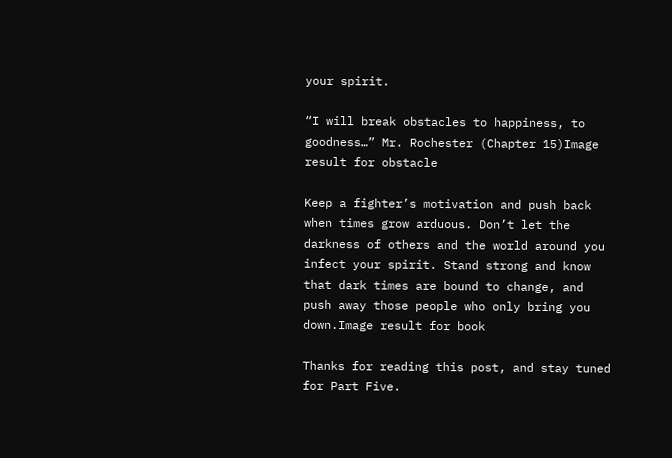your spirit.

“I will break obstacles to happiness, to goodness…” Mr. Rochester (Chapter 15)Image result for obstacle

Keep a fighter’s motivation and push back when times grow arduous. Don’t let the darkness of others and the world around you infect your spirit. Stand strong and know that dark times are bound to change, and push away those people who only bring you down.Image result for book

Thanks for reading this post, and stay tuned for Part Five.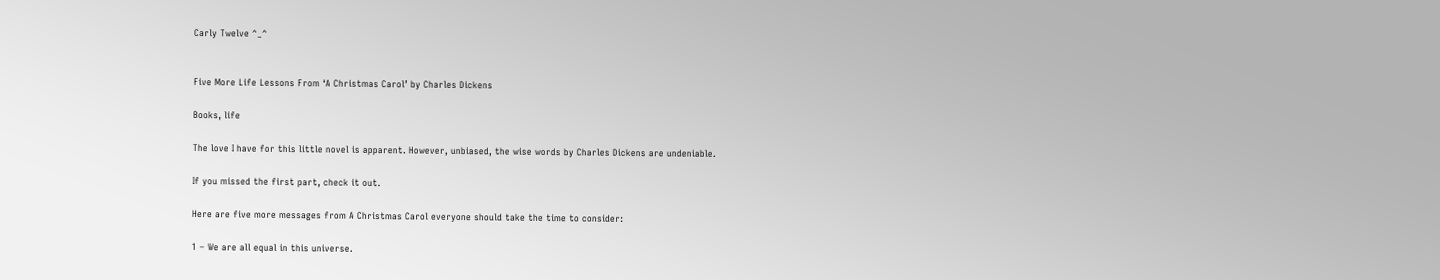Carly Twelve ^_^


Five More Life Lessons From ‘A Christmas Carol’ by Charles Dickens

Books, life

The love I have for this little novel is apparent. However, unbiased, the wise words by Charles Dickens are undeniable.

If you missed the first part, check it out.

Here are five more messages from A Christmas Carol everyone should take the time to consider:

1 – We are all equal in this universe.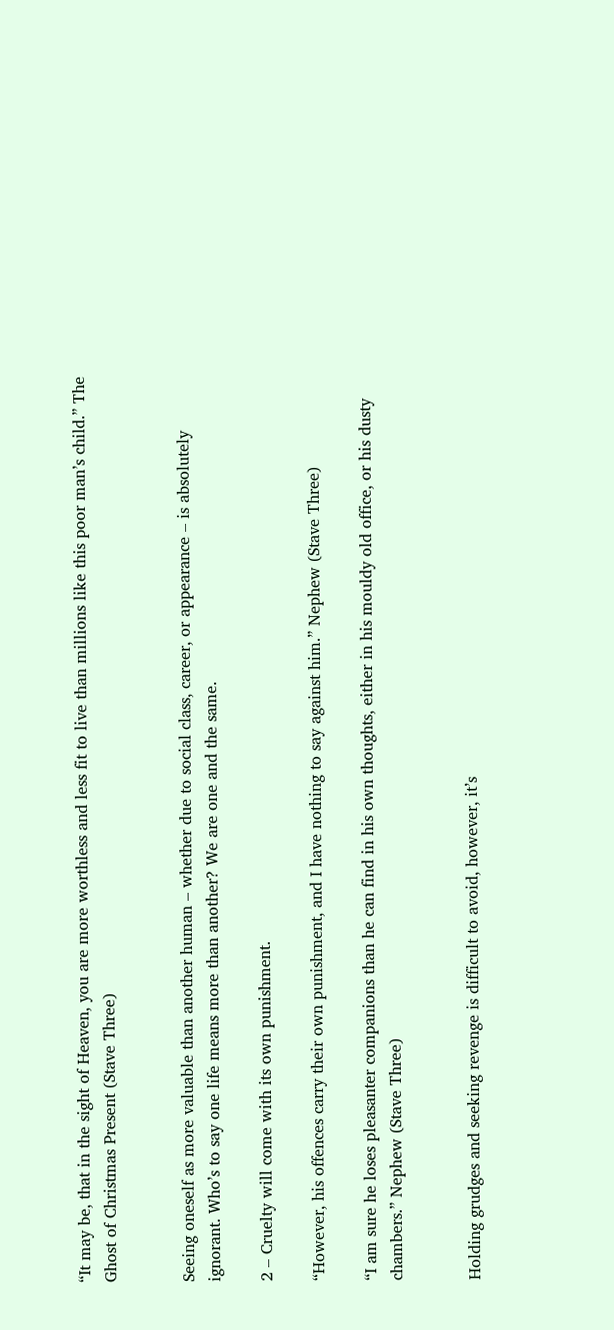“It may be, that in the sight of Heaven, you are more worthless and less fit to live than millions like this poor man’s child.” The Ghost of Christmas Present (Stave Three)


Seeing oneself as more valuable than another human – whether due to social class, career, or appearance – is absolutely ignorant. Who’s to say one life means more than another? We are one and the same.

2 – Cruelty will come with its own punishment.

“However, his offences carry their own punishment, and I have nothing to say against him.” Nephew (Stave Three)

“I am sure he loses pleasanter companions than he can find in his own thoughts, either in his mouldy old office, or his dusty chambers.” Nephew (Stave Three)


Holding grudges and seeking revenge is difficult to avoid, however, it’s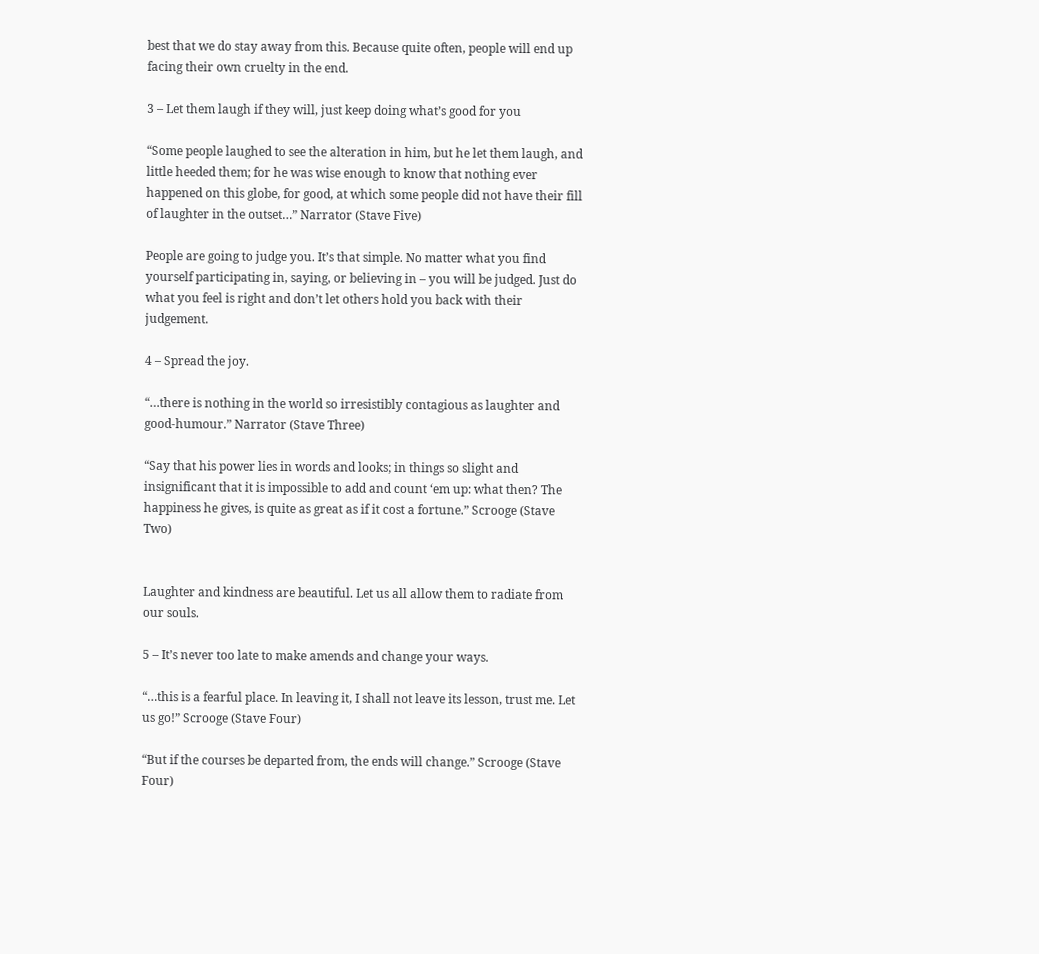best that we do stay away from this. Because quite often, people will end up facing their own cruelty in the end.

3 – Let them laugh if they will, just keep doing what’s good for you

“Some people laughed to see the alteration in him, but he let them laugh, and little heeded them; for he was wise enough to know that nothing ever happened on this globe, for good, at which some people did not have their fill of laughter in the outset…” Narrator (Stave Five)

People are going to judge you. It’s that simple. No matter what you find yourself participating in, saying, or believing in – you will be judged. Just do what you feel is right and don’t let others hold you back with their judgement.

4 – Spread the joy.

“…there is nothing in the world so irresistibly contagious as laughter and good-humour.” Narrator (Stave Three)

“Say that his power lies in words and looks; in things so slight and insignificant that it is impossible to add and count ‘em up: what then? The happiness he gives, is quite as great as if it cost a fortune.” Scrooge (Stave Two)


Laughter and kindness are beautiful. Let us all allow them to radiate from our souls.

5 – It’s never too late to make amends and change your ways.

“…this is a fearful place. In leaving it, I shall not leave its lesson, trust me. Let us go!” Scrooge (Stave Four)

“But if the courses be departed from, the ends will change.” Scrooge (Stave Four)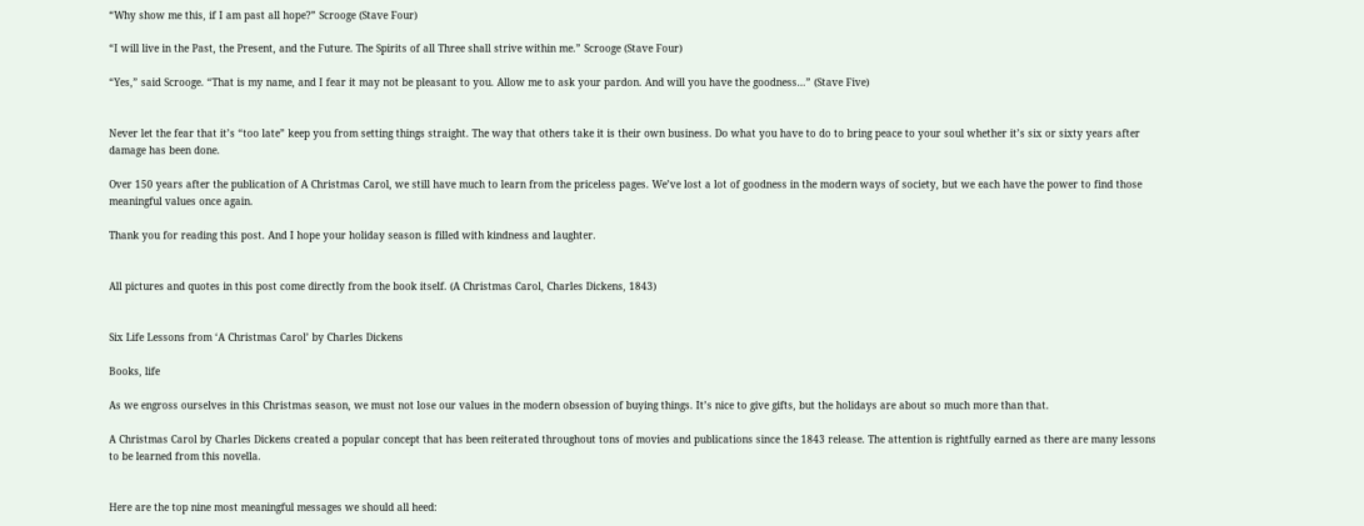“Why show me this, if I am past all hope?” Scrooge (Stave Four)

“I will live in the Past, the Present, and the Future. The Spirits of all Three shall strive within me.” Scrooge (Stave Four)

“Yes,” said Scrooge. “That is my name, and I fear it may not be pleasant to you. Allow me to ask your pardon. And will you have the goodness…” (Stave Five)


Never let the fear that it’s “too late” keep you from setting things straight. The way that others take it is their own business. Do what you have to do to bring peace to your soul whether it’s six or sixty years after damage has been done.

Over 150 years after the publication of A Christmas Carol, we still have much to learn from the priceless pages. We’ve lost a lot of goodness in the modern ways of society, but we each have the power to find those meaningful values once again.

Thank you for reading this post. And I hope your holiday season is filled with kindness and laughter.


All pictures and quotes in this post come directly from the book itself. (A Christmas Carol, Charles Dickens, 1843)


Six Life Lessons from ‘A Christmas Carol’ by Charles Dickens

Books, life

As we engross ourselves in this Christmas season, we must not lose our values in the modern obsession of buying things. It’s nice to give gifts, but the holidays are about so much more than that.

A Christmas Carol by Charles Dickens created a popular concept that has been reiterated throughout tons of movies and publications since the 1843 release. The attention is rightfully earned as there are many lessons to be learned from this novella.


Here are the top nine most meaningful messages we should all heed: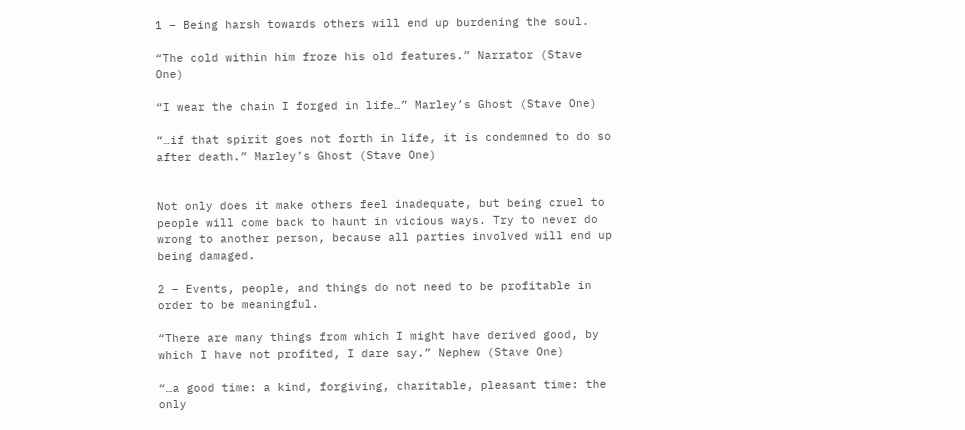1 – Being harsh towards others will end up burdening the soul.

“The cold within him froze his old features.” Narrator (Stave One)

“I wear the chain I forged in life…” Marley’s Ghost (Stave One)

“…if that spirit goes not forth in life, it is condemned to do so after death.” Marley’s Ghost (Stave One)


Not only does it make others feel inadequate, but being cruel to people will come back to haunt in vicious ways. Try to never do wrong to another person, because all parties involved will end up being damaged.

2 – Events, people, and things do not need to be profitable in order to be meaningful.

“There are many things from which I might have derived good, by which I have not profited, I dare say.” Nephew (Stave One)

“…a good time: a kind, forgiving, charitable, pleasant time: the only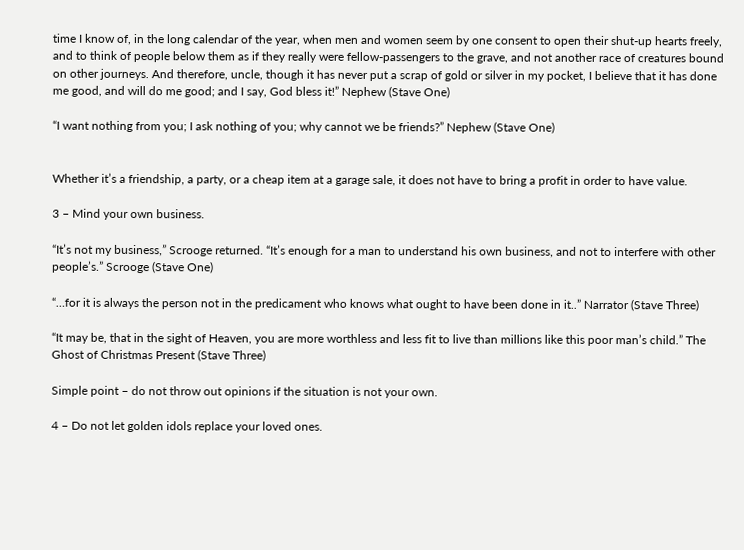time I know of, in the long calendar of the year, when men and women seem by one consent to open their shut-up hearts freely, and to think of people below them as if they really were fellow-passengers to the grave, and not another race of creatures bound on other journeys. And therefore, uncle, though it has never put a scrap of gold or silver in my pocket, I believe that it has done me good, and will do me good; and I say, God bless it!” Nephew (Stave One)

“I want nothing from you; I ask nothing of you; why cannot we be friends?” Nephew (Stave One)


Whether it’s a friendship, a party, or a cheap item at a garage sale, it does not have to bring a profit in order to have value.

3 – Mind your own business.

“It’s not my business,” Scrooge returned. “It’s enough for a man to understand his own business, and not to interfere with other people’s.” Scrooge (Stave One)

“…for it is always the person not in the predicament who knows what ought to have been done in it..” Narrator (Stave Three)

“It may be, that in the sight of Heaven, you are more worthless and less fit to live than millions like this poor man’s child.” The Ghost of Christmas Present (Stave Three)

Simple point – do not throw out opinions if the situation is not your own.

4 – Do not let golden idols replace your loved ones.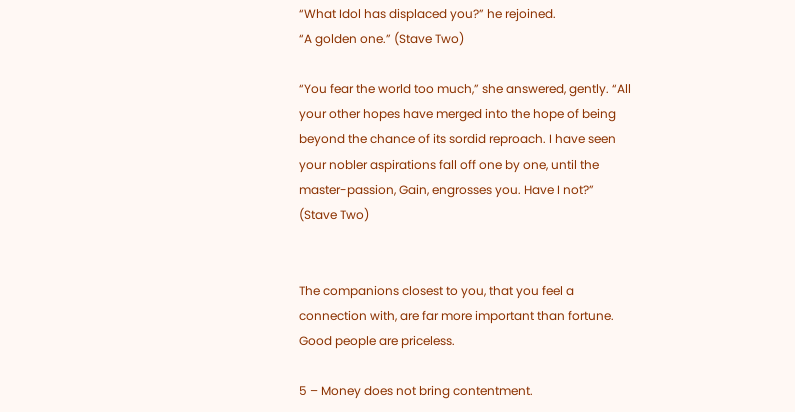“What Idol has displaced you?” he rejoined.
“A golden one.” (Stave Two)

“You fear the world too much,” she answered, gently. “All your other hopes have merged into the hope of being beyond the chance of its sordid reproach. I have seen your nobler aspirations fall off one by one, until the master-passion, Gain, engrosses you. Have I not?” (Stave Two)


The companions closest to you, that you feel a connection with, are far more important than fortune. Good people are priceless.

5 – Money does not bring contentment.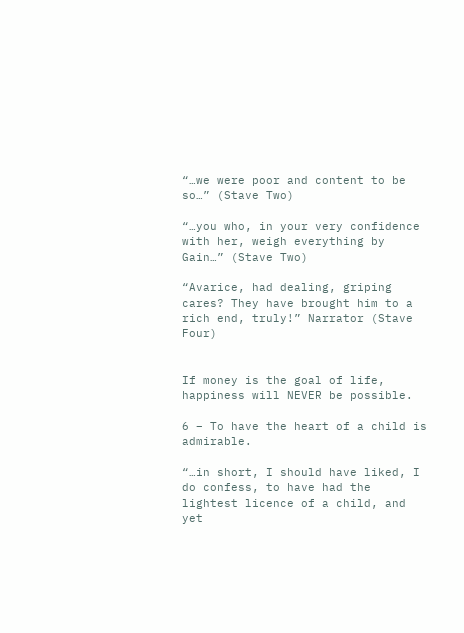“…we were poor and content to be so…” (Stave Two)

“…you who, in your very confidence with her, weigh everything by Gain…” (Stave Two)

“Avarice, had dealing, griping cares? They have brought him to a rich end, truly!” Narrator (Stave Four)


If money is the goal of life, happiness will NEVER be possible.

6 – To have the heart of a child is admirable.

“…in short, I should have liked, I do confess, to have had the lightest licence of a child, and yet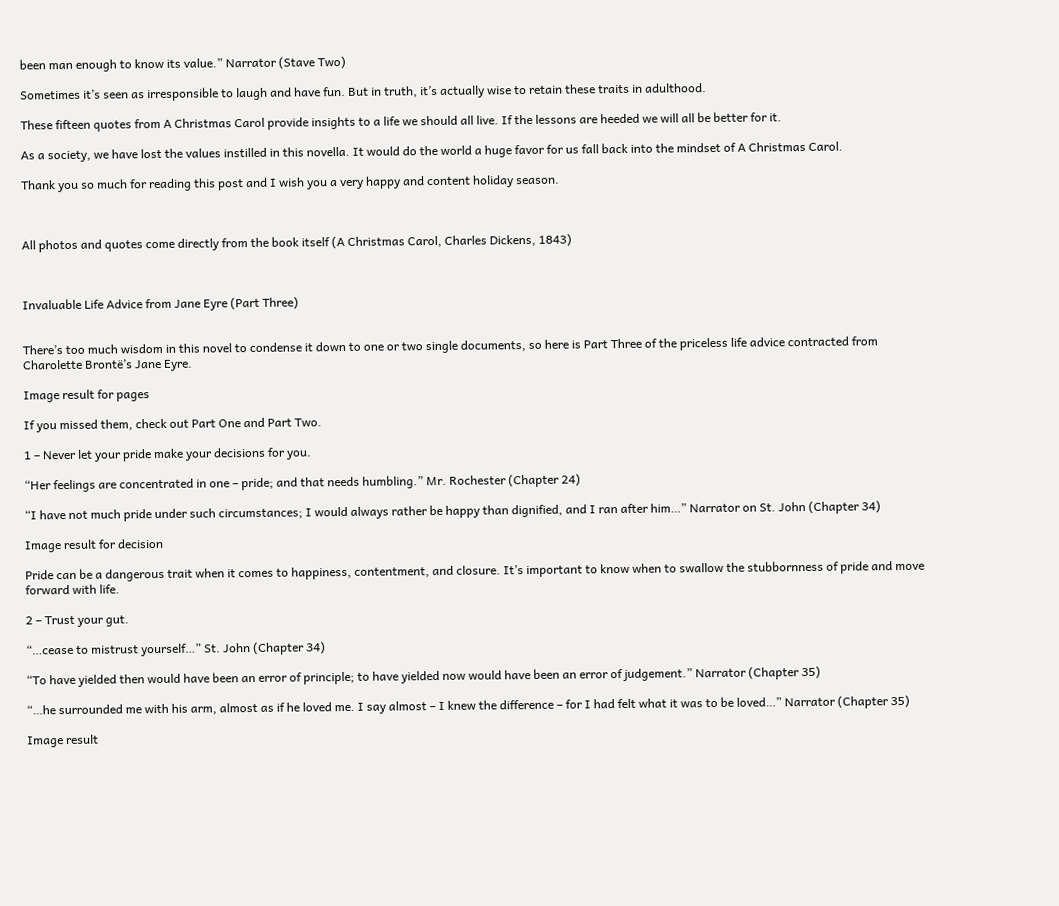been man enough to know its value.” Narrator (Stave Two)

Sometimes it’s seen as irresponsible to laugh and have fun. But in truth, it’s actually wise to retain these traits in adulthood.

These fifteen quotes from A Christmas Carol provide insights to a life we should all live. If the lessons are heeded we will all be better for it.

As a society, we have lost the values instilled in this novella. It would do the world a huge favor for us fall back into the mindset of A Christmas Carol.

Thank you so much for reading this post and I wish you a very happy and content holiday season.



All photos and quotes come directly from the book itself (A Christmas Carol, Charles Dickens, 1843)



Invaluable Life Advice from Jane Eyre (Part Three)


There’s too much wisdom in this novel to condense it down to one or two single documents, so here is Part Three of the priceless life advice contracted from Charolette Brontë’s Jane Eyre.

Image result for pages

If you missed them, check out Part One and Part Two.

1 – Never let your pride make your decisions for you.

“Her feelings are concentrated in one – pride; and that needs humbling.” Mr. Rochester (Chapter 24)

“I have not much pride under such circumstances; I would always rather be happy than dignified, and I ran after him…” Narrator on St. John (Chapter 34)

Image result for decision

Pride can be a dangerous trait when it comes to happiness, contentment, and closure. It’s important to know when to swallow the stubbornness of pride and move forward with life.

2 – Trust your gut.

“…cease to mistrust yourself…” St. John (Chapter 34)

“To have yielded then would have been an error of principle; to have yielded now would have been an error of judgement.” Narrator (Chapter 35)

“…he surrounded me with his arm, almost as if he loved me. I say almost – I knew the difference – for I had felt what it was to be loved…” Narrator (Chapter 35)

Image result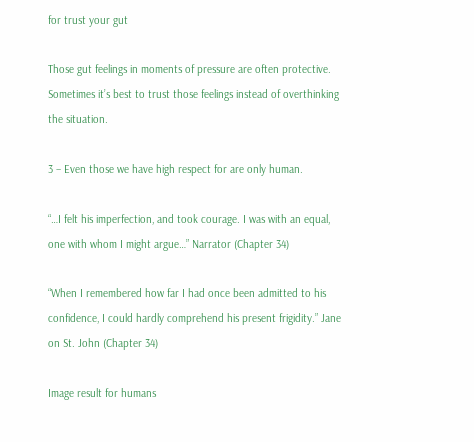for trust your gut

Those gut feelings in moments of pressure are often protective. Sometimes it’s best to trust those feelings instead of overthinking the situation.

3 – Even those we have high respect for are only human.

“…I felt his imperfection, and took courage. I was with an equal, one with whom I might argue…” Narrator (Chapter 34)

“When I remembered how far I had once been admitted to his confidence, I could hardly comprehend his present frigidity.” Jane on St. John (Chapter 34)

Image result for humans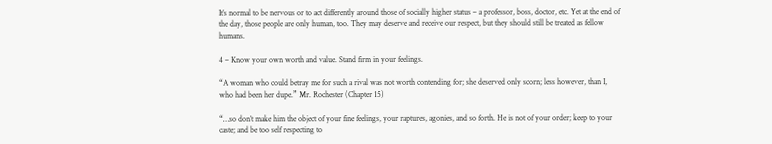It’s normal to be nervous or to act differently around those of socially higher status – a professor, boss, doctor, etc. Yet at the end of the day, those people are only human, too. They may deserve and receive our respect, but they should still be treated as fellow humans.

4 – Know your own worth and value. Stand firm in your feelings.

“A woman who could betray me for such a rival was not worth contending for; she deserved only scorn; less however, than I, who had been her dupe.” Mr. Rochester (Chapter 15)

“…so don’t make him the object of your fine feelings, your raptures, agonies, and so forth. He is not of your order; keep to your caste; and be too self respecting to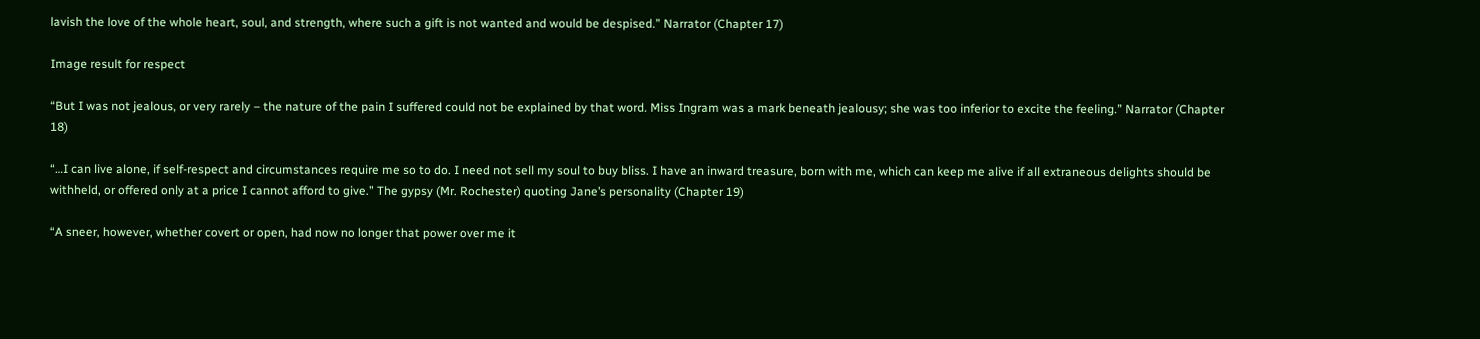lavish the love of the whole heart, soul, and strength, where such a gift is not wanted and would be despised.” Narrator (Chapter 17)

Image result for respect

“But I was not jealous, or very rarely – the nature of the pain I suffered could not be explained by that word. Miss Ingram was a mark beneath jealousy; she was too inferior to excite the feeling.” Narrator (Chapter 18)

“…I can live alone, if self-respect and circumstances require me so to do. I need not sell my soul to buy bliss. I have an inward treasure, born with me, which can keep me alive if all extraneous delights should be withheld, or offered only at a price I cannot afford to give.” The gypsy (Mr. Rochester) quoting Jane’s personality (Chapter 19)

“A sneer, however, whether covert or open, had now no longer that power over me it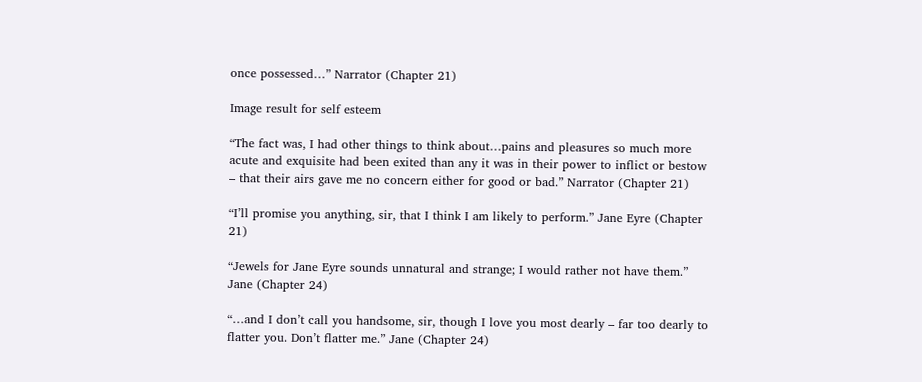once possessed…” Narrator (Chapter 21)

Image result for self esteem

“The fact was, I had other things to think about…pains and pleasures so much more acute and exquisite had been exited than any it was in their power to inflict or bestow – that their airs gave me no concern either for good or bad.” Narrator (Chapter 21)

“I’ll promise you anything, sir, that I think I am likely to perform.” Jane Eyre (Chapter 21)

“Jewels for Jane Eyre sounds unnatural and strange; I would rather not have them.” Jane (Chapter 24)

“…and I don’t call you handsome, sir, though I love you most dearly – far too dearly to flatter you. Don’t flatter me.” Jane (Chapter 24)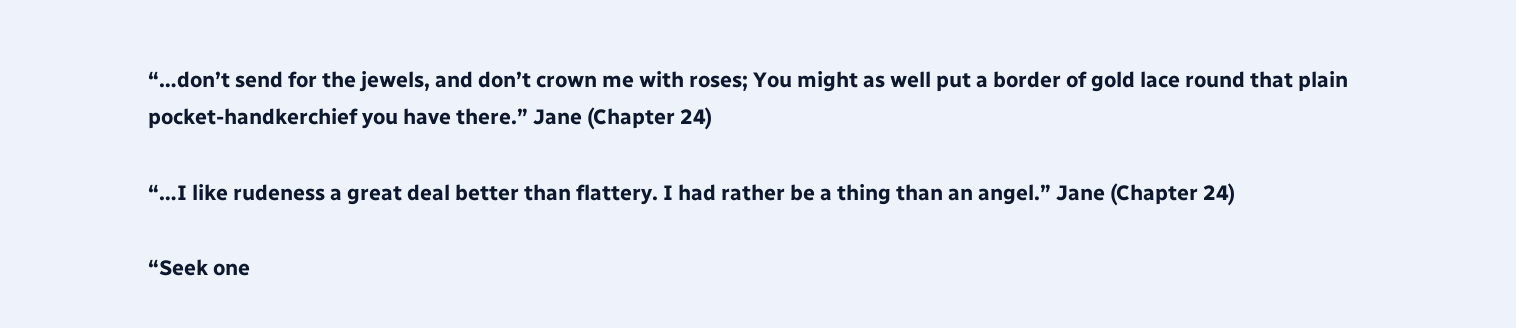“…don’t send for the jewels, and don’t crown me with roses; You might as well put a border of gold lace round that plain pocket-handkerchief you have there.” Jane (Chapter 24)

“…I like rudeness a great deal better than flattery. I had rather be a thing than an angel.” Jane (Chapter 24)

“Seek one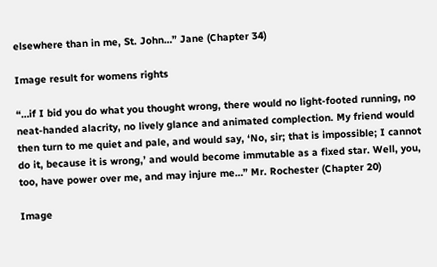elsewhere than in me, St. John…” Jane (Chapter 34)

Image result for womens rights

“…if I bid you do what you thought wrong, there would no light-footed running, no neat-handed alacrity, no lively glance and animated complection. My friend would then turn to me quiet and pale, and would say, ‘No, sir; that is impossible; I cannot do it, because it is wrong,’ and would become immutable as a fixed star. Well, you, too, have power over me, and may injure me…” Mr. Rochester (Chapter 20)

Image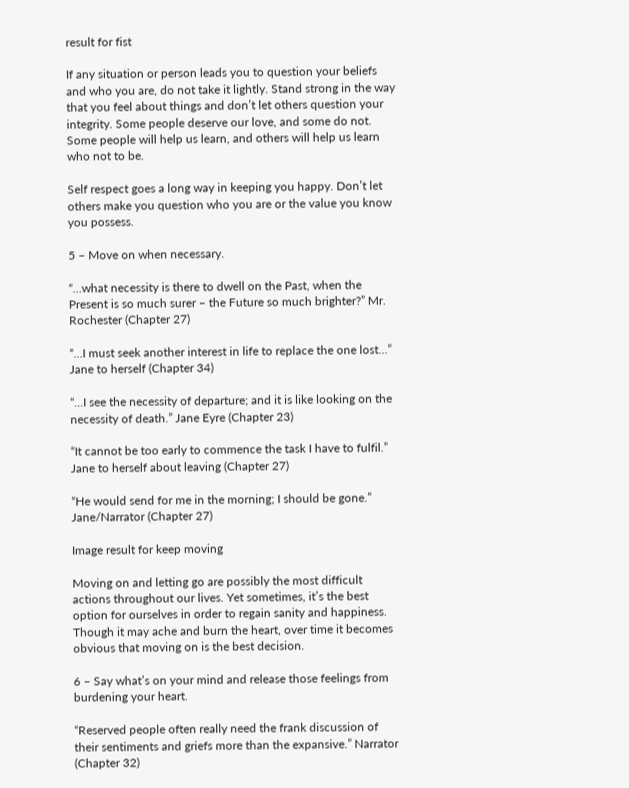result for fist

If any situation or person leads you to question your beliefs and who you are, do not take it lightly. Stand strong in the way that you feel about things and don’t let others question your integrity. Some people deserve our love, and some do not. Some people will help us learn, and others will help us learn who not to be.

Self respect goes a long way in keeping you happy. Don’t let others make you question who you are or the value you know you possess.

5 – Move on when necessary.

“…what necessity is there to dwell on the Past, when the Present is so much surer – the Future so much brighter?” Mr. Rochester (Chapter 27)

“…I must seek another interest in life to replace the one lost…” Jane to herself (Chapter 34)

“…I see the necessity of departure; and it is like looking on the necessity of death.” Jane Eyre (Chapter 23)

“It cannot be too early to commence the task I have to fulfil.” Jane to herself about leaving (Chapter 27)

“He would send for me in the morning; I should be gone.” Jane/Narrator (Chapter 27)

Image result for keep moving

Moving on and letting go are possibly the most difficult actions throughout our lives. Yet sometimes, it’s the best option for ourselves in order to regain sanity and happiness. Though it may ache and burn the heart, over time it becomes obvious that moving on is the best decision.

6 – Say what’s on your mind and release those feelings from burdening your heart.

“Reserved people often really need the frank discussion of their sentiments and griefs more than the expansive.” Narrator (Chapter 32)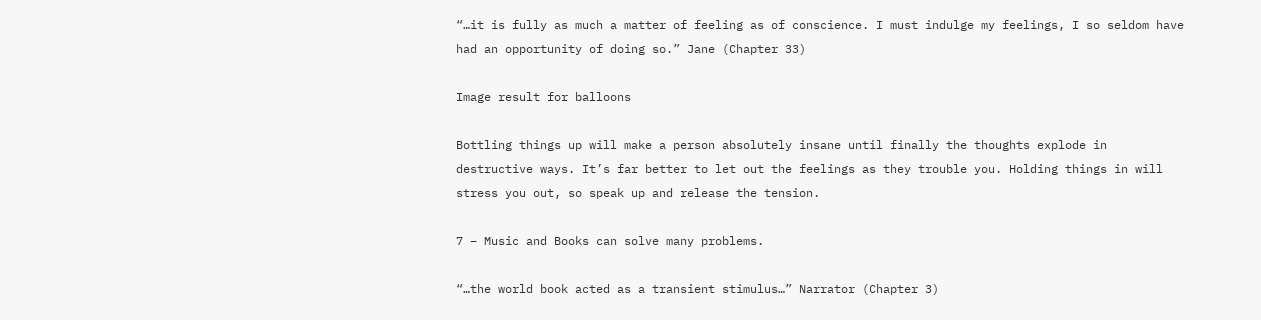“…it is fully as much a matter of feeling as of conscience. I must indulge my feelings, I so seldom have had an opportunity of doing so.” Jane (Chapter 33)

Image result for balloons

Bottling things up will make a person absolutely insane until finally the thoughts explode in destructive ways. It’s far better to let out the feelings as they trouble you. Holding things in will stress you out, so speak up and release the tension.

7 – Music and Books can solve many problems.

“…the world book acted as a transient stimulus…” Narrator (Chapter 3)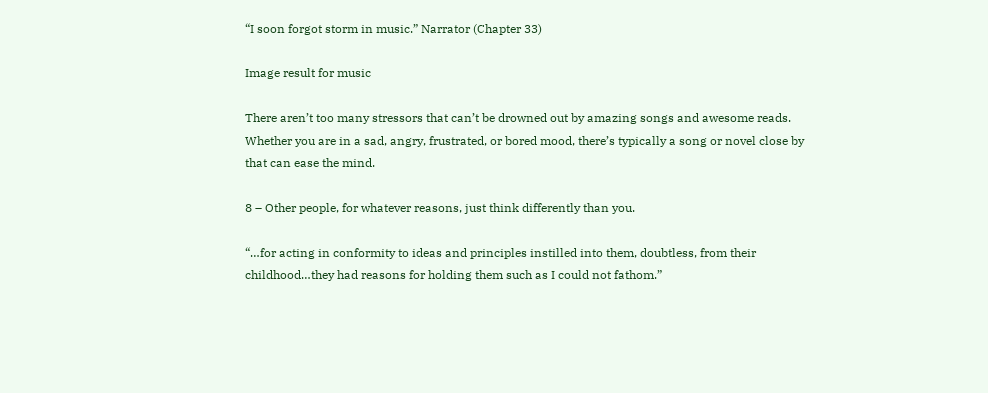“I soon forgot storm in music.” Narrator (Chapter 33)

Image result for music

There aren’t too many stressors that can’t be drowned out by amazing songs and awesome reads. Whether you are in a sad, angry, frustrated, or bored mood, there’s typically a song or novel close by that can ease the mind.

8 – Other people, for whatever reasons, just think differently than you.

“…for acting in conformity to ideas and principles instilled into them, doubtless, from their childhood…they had reasons for holding them such as I could not fathom.”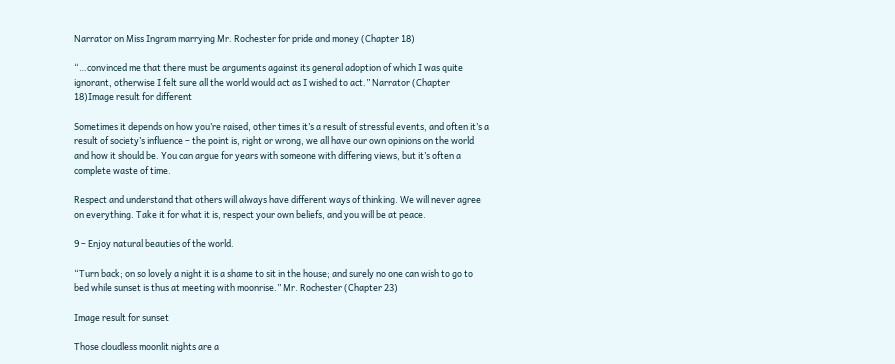Narrator on Miss Ingram marrying Mr. Rochester for pride and money (Chapter 18)

“…convinced me that there must be arguments against its general adoption of which I was quite ignorant, otherwise I felt sure all the world would act as I wished to act.” Narrator (Chapter 18)Image result for different

Sometimes it depends on how you’re raised, other times it’s a result of stressful events, and often it’s a result of society’s influence – the point is, right or wrong, we all have our own opinions on the world and how it should be. You can argue for years with someone with differing views, but it’s often a complete waste of time.

Respect and understand that others will always have different ways of thinking. We will never agree on everything. Take it for what it is, respect your own beliefs, and you will be at peace.

9 – Enjoy natural beauties of the world.

“Turn back; on so lovely a night it is a shame to sit in the house; and surely no one can wish to go to bed while sunset is thus at meeting with moonrise.” Mr. Rochester (Chapter 23)

Image result for sunset

Those cloudless moonlit nights are a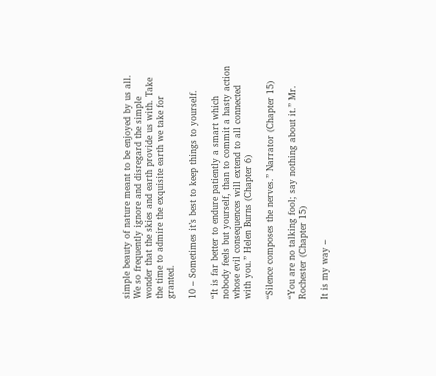simple beauty of nature meant to be enjoyed by us all. We so frequently ignore and disregard the simple wonder that the skies and earth provide us with. Take the time to admire the exquisite earth we take for granted.

10 – Sometimes it’s best to keep things to yourself.

“It is far better to endure patiently a smart which nobody feels but yourself, than to commit a hasty action whose evil consequences will extend to all connected with you.” Helen Burns (Chapter 6)

“Silence composes the nerves.” Narrator (Chapter 15)

“You are no talking fool; say nothing about it.” Mr. Rochester (Chapter 15)

It is my way –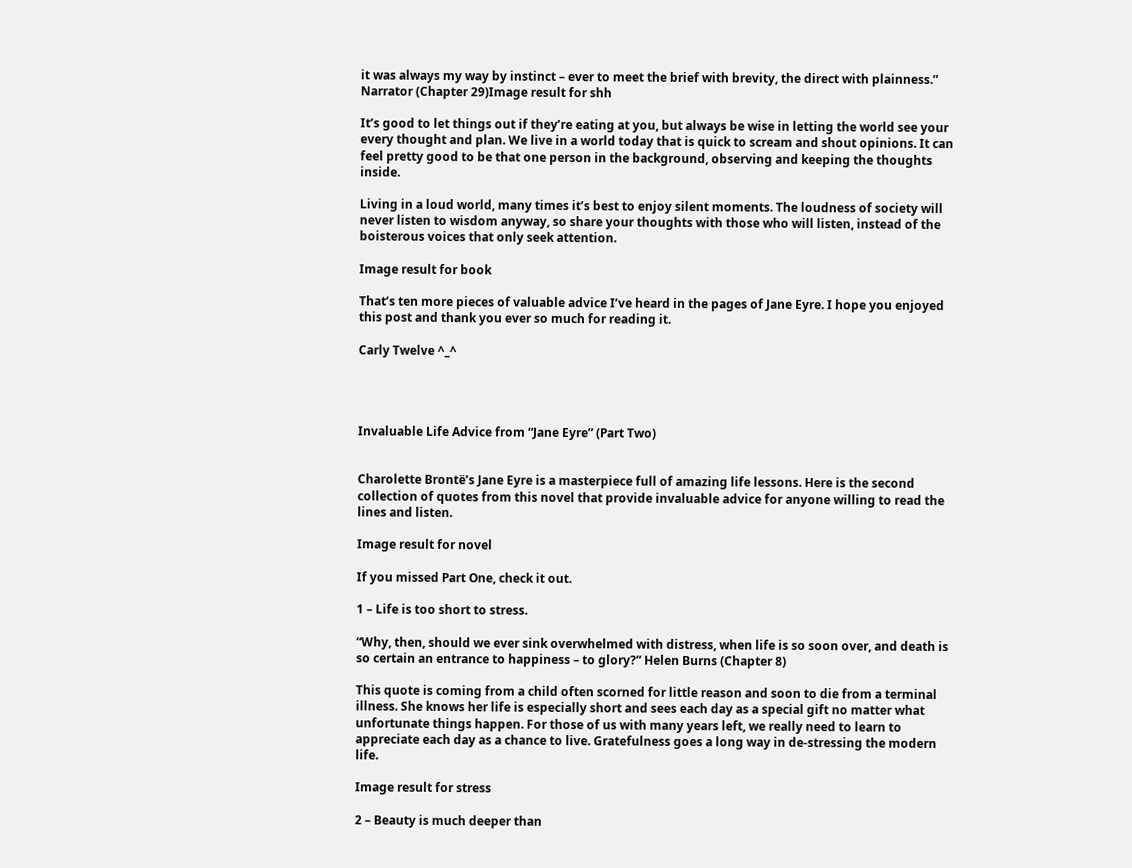it was always my way by instinct – ever to meet the brief with brevity, the direct with plainness.” Narrator (Chapter 29)Image result for shh

It’s good to let things out if they’re eating at you, but always be wise in letting the world see your every thought and plan. We live in a world today that is quick to scream and shout opinions. It can feel pretty good to be that one person in the background, observing and keeping the thoughts inside.

Living in a loud world, many times it’s best to enjoy silent moments. The loudness of society will never listen to wisdom anyway, so share your thoughts with those who will listen, instead of the boisterous voices that only seek attention.

Image result for book

That’s ten more pieces of valuable advice I’ve heard in the pages of Jane Eyre. I hope you enjoyed this post and thank you ever so much for reading it.

Carly Twelve ^_^




Invaluable Life Advice from “Jane Eyre” (Part Two)


Charolette Brontë’s Jane Eyre is a masterpiece full of amazing life lessons. Here is the second collection of quotes from this novel that provide invaluable advice for anyone willing to read the lines and listen.

Image result for novel

If you missed Part One, check it out.

1 – Life is too short to stress.

“Why, then, should we ever sink overwhelmed with distress, when life is so soon over, and death is so certain an entrance to happiness – to glory?” Helen Burns (Chapter 8)

This quote is coming from a child often scorned for little reason and soon to die from a terminal illness. She knows her life is especially short and sees each day as a special gift no matter what unfortunate things happen. For those of us with many years left, we really need to learn to appreciate each day as a chance to live. Gratefulness goes a long way in de-stressing the modern life.

Image result for stress

2 – Beauty is much deeper than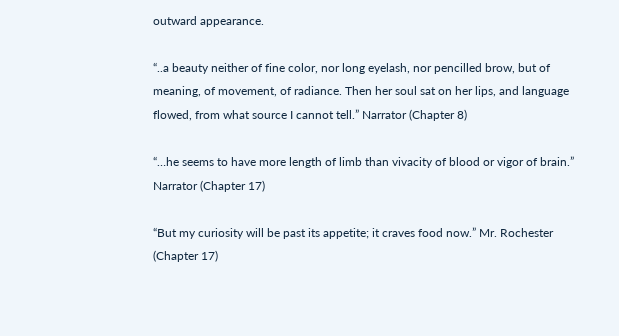outward appearance.

“..a beauty neither of fine color, nor long eyelash, nor pencilled brow, but of meaning, of movement, of radiance. Then her soul sat on her lips, and language flowed, from what source I cannot tell.” Narrator (Chapter 8)

“…he seems to have more length of limb than vivacity of blood or vigor of brain.” Narrator (Chapter 17)

“But my curiosity will be past its appetite; it craves food now.” Mr. Rochester (Chapter 17)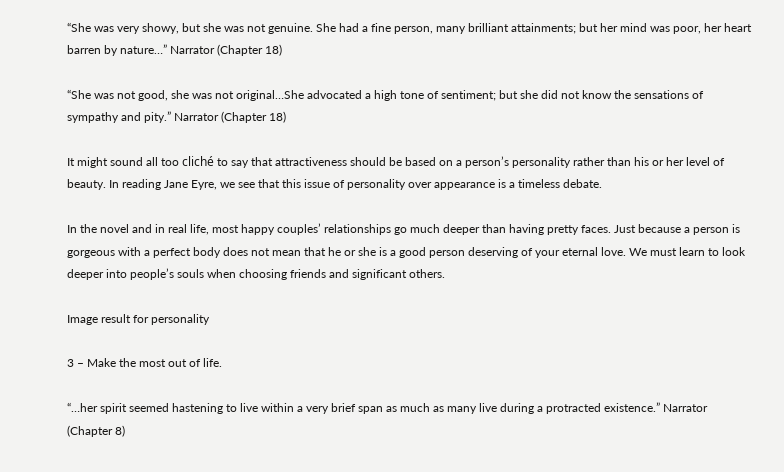“She was very showy, but she was not genuine. She had a fine person, many brilliant attainments; but her mind was poor, her heart barren by nature…” Narrator (Chapter 18)

“She was not good, she was not original…She advocated a high tone of sentiment; but she did not know the sensations of sympathy and pity.” Narrator (Chapter 18)

It might sound all too cliché to say that attractiveness should be based on a person’s personality rather than his or her level of beauty. In reading Jane Eyre, we see that this issue of personality over appearance is a timeless debate.

In the novel and in real life, most happy couples’ relationships go much deeper than having pretty faces. Just because a person is gorgeous with a perfect body does not mean that he or she is a good person deserving of your eternal love. We must learn to look deeper into people’s souls when choosing friends and significant others.

Image result for personality

3 – Make the most out of life.

“…her spirit seemed hastening to live within a very brief span as much as many live during a protracted existence.” Narrator (Chapter 8)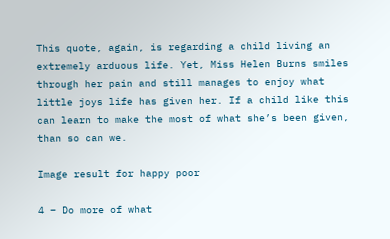This quote, again, is regarding a child living an extremely arduous life. Yet, Miss Helen Burns smiles through her pain and still manages to enjoy what little joys life has given her. If a child like this can learn to make the most of what she’s been given, than so can we.

Image result for happy poor

4 – Do more of what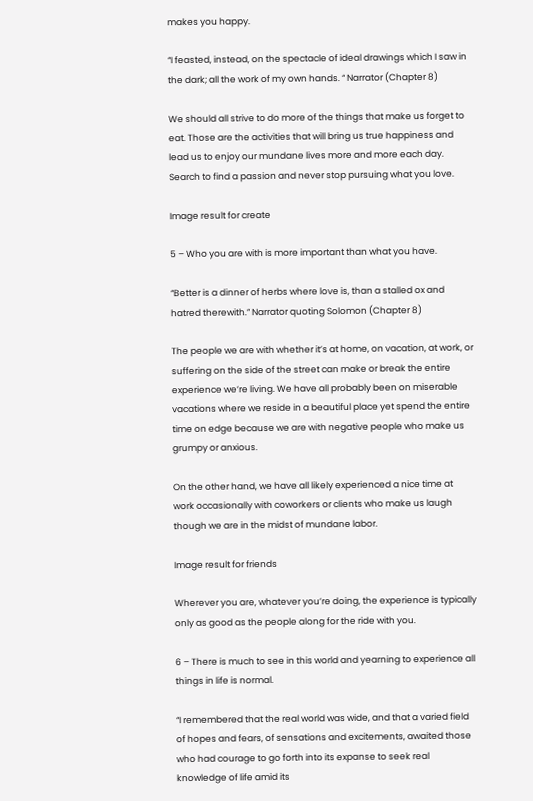makes you happy.

“I feasted, instead, on the spectacle of ideal drawings which I saw in the dark; all the work of my own hands. “ Narrator (Chapter 8)

We should all strive to do more of the things that make us forget to eat. Those are the activities that will bring us true happiness and lead us to enjoy our mundane lives more and more each day. Search to find a passion and never stop pursuing what you love.

Image result for create

5 – Who you are with is more important than what you have.

“Better is a dinner of herbs where love is, than a stalled ox and hatred therewith.” Narrator quoting Solomon (Chapter 8)

The people we are with whether it’s at home, on vacation, at work, or suffering on the side of the street can make or break the entire experience we’re living. We have all probably been on miserable vacations where we reside in a beautiful place yet spend the entire time on edge because we are with negative people who make us grumpy or anxious.

On the other hand, we have all likely experienced a nice time at work occasionally with coworkers or clients who make us laugh though we are in the midst of mundane labor.

Image result for friends

Wherever you are, whatever you’re doing, the experience is typically only as good as the people along for the ride with you.

6 – There is much to see in this world and yearning to experience all things in life is normal.

“I remembered that the real world was wide, and that a varied field of hopes and fears, of sensations and excitements, awaited those who had courage to go forth into its expanse to seek real knowledge of life amid its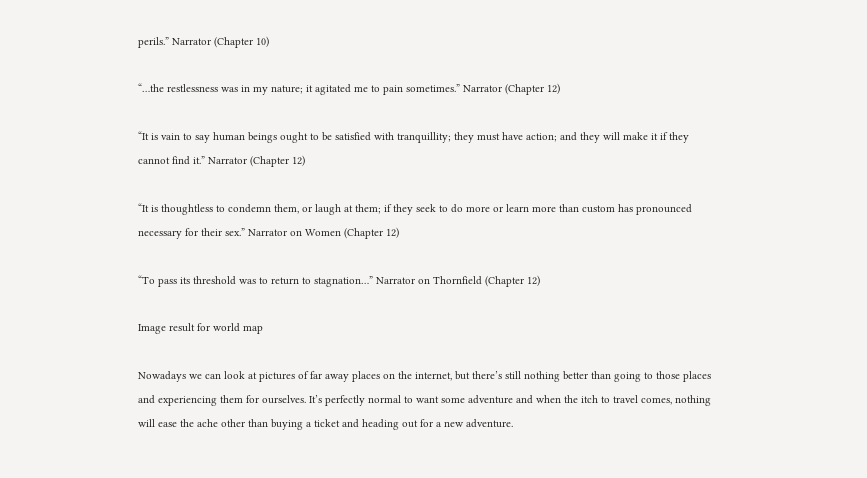perils.” Narrator (Chapter 10)

“…the restlessness was in my nature; it agitated me to pain sometimes.” Narrator (Chapter 12)

“It is vain to say human beings ought to be satisfied with tranquillity; they must have action; and they will make it if they cannot find it.” Narrator (Chapter 12)

“It is thoughtless to condemn them, or laugh at them; if they seek to do more or learn more than custom has pronounced necessary for their sex.” Narrator on Women (Chapter 12)

“To pass its threshold was to return to stagnation…” Narrator on Thornfield (Chapter 12)

Image result for world map

Nowadays we can look at pictures of far away places on the internet, but there’s still nothing better than going to those places and experiencing them for ourselves. It’s perfectly normal to want some adventure and when the itch to travel comes, nothing will ease the ache other than buying a ticket and heading out for a new adventure.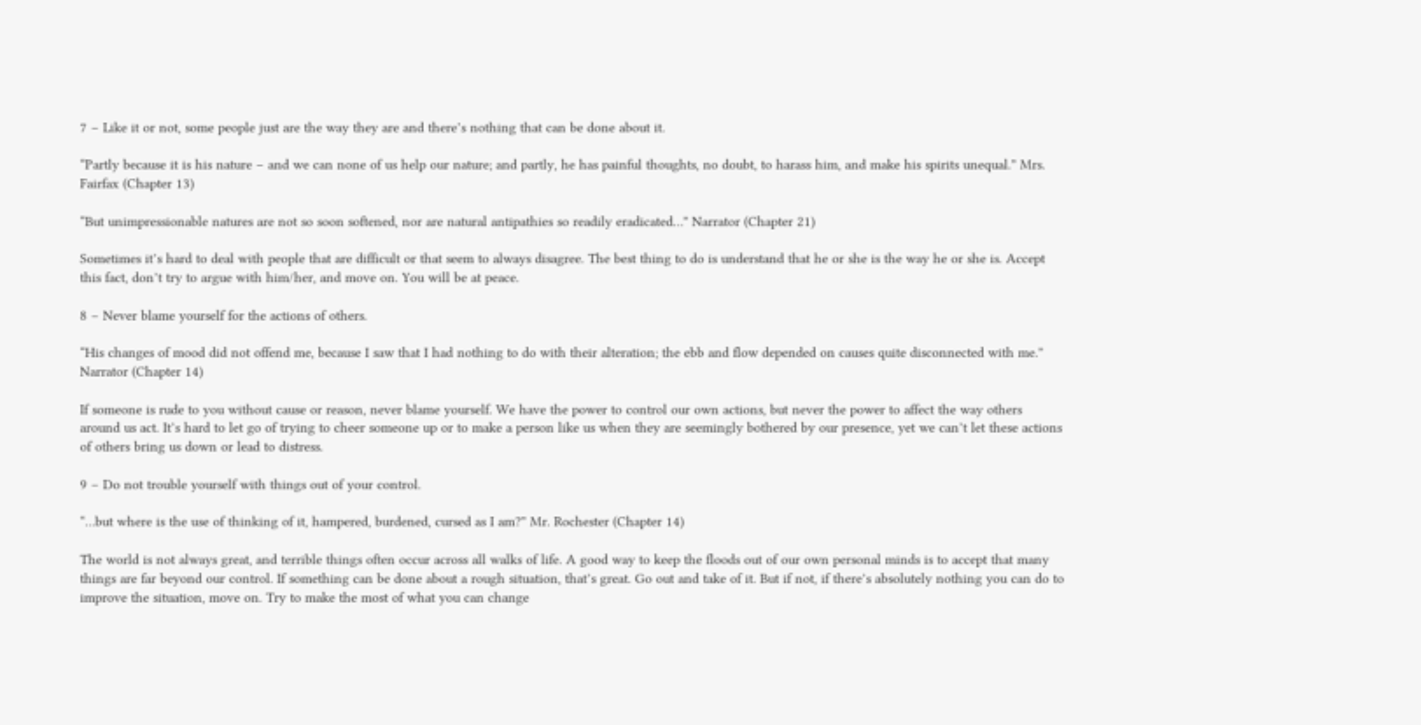7 – Like it or not, some people just are the way they are and there’s nothing that can be done about it.

“Partly because it is his nature – and we can none of us help our nature; and partly, he has painful thoughts, no doubt, to harass him, and make his spirits unequal.” Mrs. Fairfax (Chapter 13)

“But unimpressionable natures are not so soon softened, nor are natural antipathies so readily eradicated…” Narrator (Chapter 21)

Sometimes it’s hard to deal with people that are difficult or that seem to always disagree. The best thing to do is understand that he or she is the way he or she is. Accept this fact, don’t try to argue with him/her, and move on. You will be at peace.

8 – Never blame yourself for the actions of others.

“His changes of mood did not offend me, because I saw that I had nothing to do with their alteration; the ebb and flow depended on causes quite disconnected with me.” Narrator (Chapter 14)

If someone is rude to you without cause or reason, never blame yourself. We have the power to control our own actions, but never the power to affect the way others around us act. It’s hard to let go of trying to cheer someone up or to make a person like us when they are seemingly bothered by our presence, yet we can’t let these actions of others bring us down or lead to distress.

9 – Do not trouble yourself with things out of your control.

“…but where is the use of thinking of it, hampered, burdened, cursed as I am?” Mr. Rochester (Chapter 14)

The world is not always great, and terrible things often occur across all walks of life. A good way to keep the floods out of our own personal minds is to accept that many things are far beyond our control. If something can be done about a rough situation, that’s great. Go out and take of it. But if not, if there’s absolutely nothing you can do to improve the situation, move on. Try to make the most of what you can change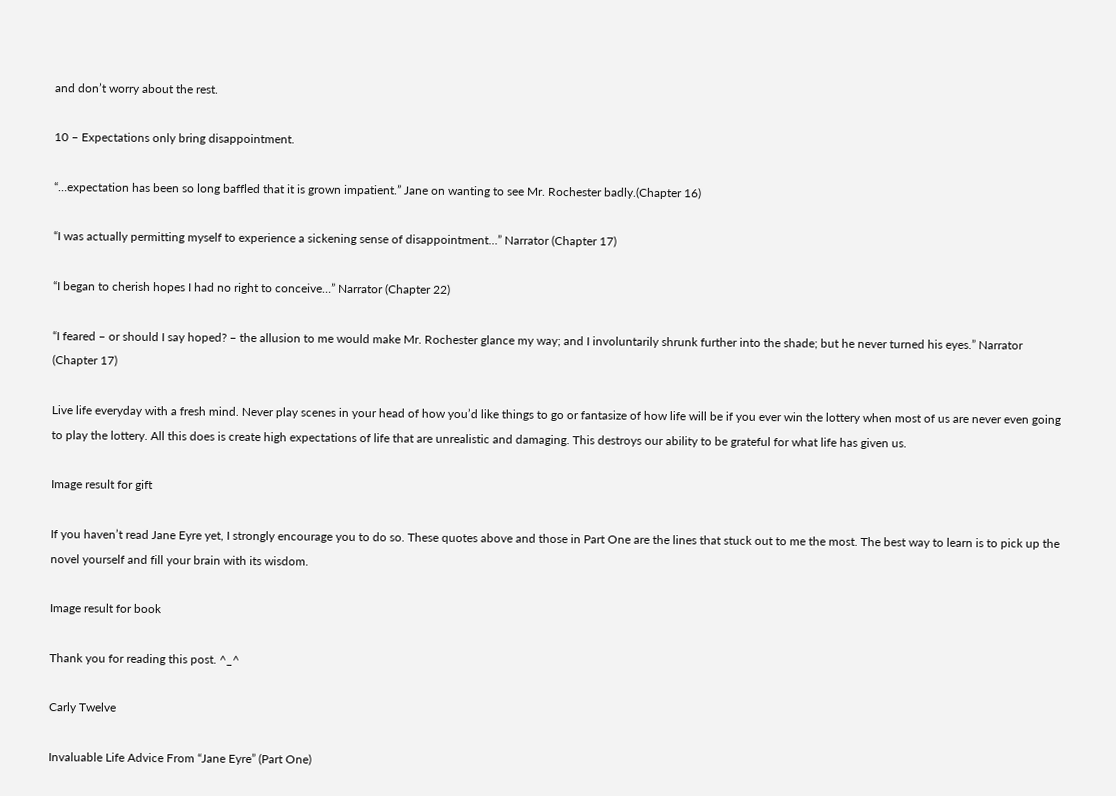and don’t worry about the rest.

10 – Expectations only bring disappointment.

“…expectation has been so long baffled that it is grown impatient.” Jane on wanting to see Mr. Rochester badly.(Chapter 16)

“I was actually permitting myself to experience a sickening sense of disappointment…” Narrator (Chapter 17)

“I began to cherish hopes I had no right to conceive…” Narrator (Chapter 22)

“I feared – or should I say hoped? – the allusion to me would make Mr. Rochester glance my way; and I involuntarily shrunk further into the shade; but he never turned his eyes.” Narrator (Chapter 17)

Live life everyday with a fresh mind. Never play scenes in your head of how you’d like things to go or fantasize of how life will be if you ever win the lottery when most of us are never even going to play the lottery. All this does is create high expectations of life that are unrealistic and damaging. This destroys our ability to be grateful for what life has given us.

Image result for gift

If you haven’t read Jane Eyre yet, I strongly encourage you to do so. These quotes above and those in Part One are the lines that stuck out to me the most. The best way to learn is to pick up the novel yourself and fill your brain with its wisdom.

Image result for book

Thank you for reading this post. ^_^

Carly Twelve

Invaluable Life Advice From “Jane Eyre” (Part One)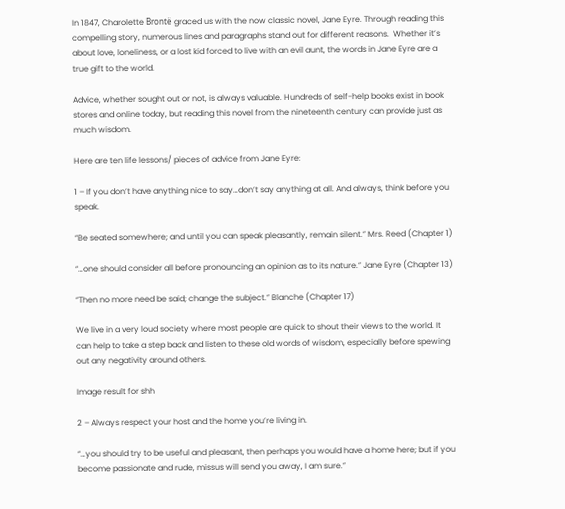In 1847, Charolette Brontë graced us with the now classic novel, Jane Eyre. Through reading this compelling story, numerous lines and paragraphs stand out for different reasons.  Whether it’s about love, loneliness, or a lost kid forced to live with an evil aunt, the words in Jane Eyre are a true gift to the world.

Advice, whether sought out or not, is always valuable. Hundreds of self-help books exist in book stores and online today, but reading this novel from the nineteenth century can provide just as much wisdom.

Here are ten life lessons/ pieces of advice from Jane Eyre:

1 – If you don’t have anything nice to say…don’t say anything at all. And always, think before you speak.

“Be seated somewhere; and until you can speak pleasantly, remain silent.” Mrs. Reed (Chapter 1)

“…one should consider all before pronouncing an opinion as to its nature.” Jane Eyre (Chapter 13)

“Then no more need be said; change the subject.” Blanche (Chapter 17)

We live in a very loud society where most people are quick to shout their views to the world. It can help to take a step back and listen to these old words of wisdom, especially before spewing out any negativity around others.

Image result for shh

2 – Always respect your host and the home you’re living in.

“…you should try to be useful and pleasant, then perhaps you would have a home here; but if you become passionate and rude, missus will send you away, I am sure.”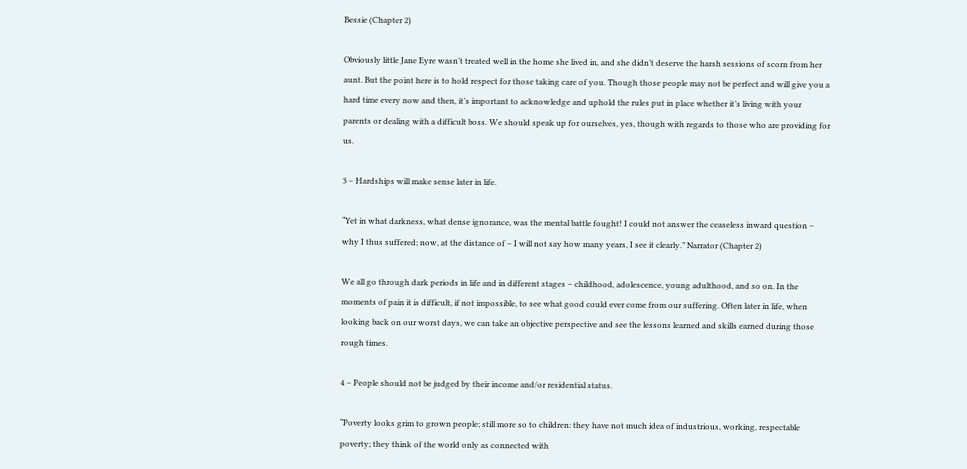Bessie (Chapter 2)

Obviously little Jane Eyre wasn’t treated well in the home she lived in, and she didn’t deserve the harsh sessions of scorn from her aunt. But the point here is to hold respect for those taking care of you. Though those people may not be perfect and will give you a hard time every now and then, it’s important to acknowledge and uphold the rules put in place whether it’s living with your parents or dealing with a difficult boss. We should speak up for ourselves, yes, though with regards to those who are providing for us.

3 – Hardships will make sense later in life.

“Yet in what darkness, what dense ignorance, was the mental battle fought! I could not answer the ceaseless inward question – why I thus suffered; now, at the distance of – I will not say how many years, I see it clearly.” Narrator (Chapter 2)

We all go through dark periods in life and in different stages – childhood, adolescence, young adulthood, and so on. In the moments of pain it is difficult, if not impossible, to see what good could ever come from our suffering. Often later in life, when looking back on our worst days, we can take an objective perspective and see the lessons learned and skills earned during those rough times.

4 – People should not be judged by their income and/or residential status.

“Poverty looks grim to grown people; still more so to children: they have not much idea of industrious, working, respectable poverty; they think of the world only as connected with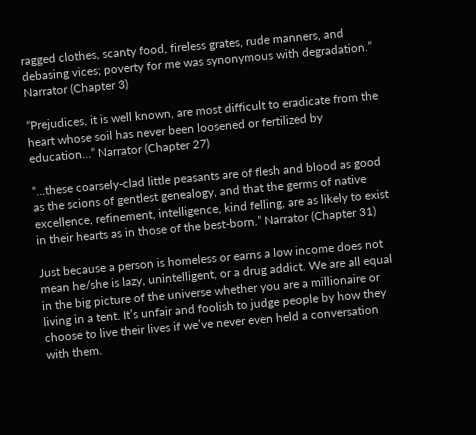ragged clothes, scanty food, fireless grates, rude manners, and debasing vices; poverty for me was synonymous with degradation.” Narrator (Chapter 3)

“Prejudices, it is well known, are most difficult to eradicate from the heart whose soil has never been loosened or fertilized by education…” Narrator (Chapter 27)

“…these coarsely-clad little peasants are of flesh and blood as good as the scions of gentlest genealogy, and that the germs of native excellence, refinement, intelligence, kind felling, are as likely to exist in their hearts as in those of the best-born.” Narrator (Chapter 31)

Just because a person is homeless or earns a low income does not mean he/she is lazy, unintelligent, or a drug addict. We are all equal in the big picture of the universe whether you are a millionaire or living in a tent. It’s unfair and foolish to judge people by how they choose to live their lives if we’ve never even held a conversation with them.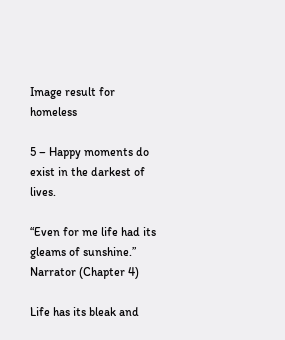Image result for homeless

5 – Happy moments do exist in the darkest of lives.

“Even for me life had its gleams of sunshine.” Narrator (Chapter 4)

Life has its bleak and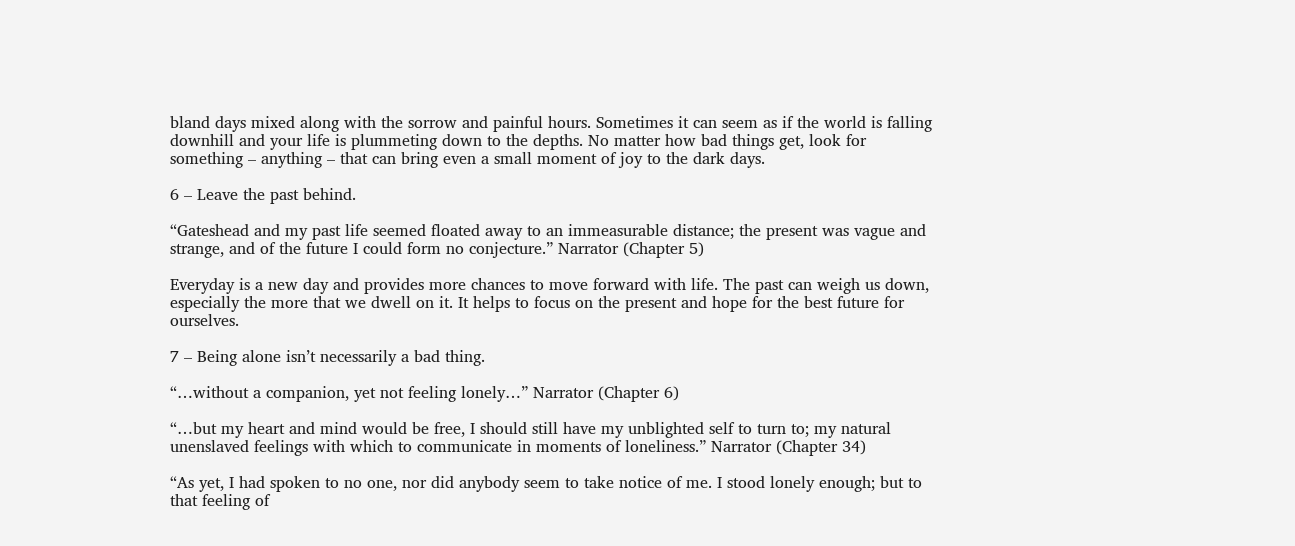bland days mixed along with the sorrow and painful hours. Sometimes it can seem as if the world is falling downhill and your life is plummeting down to the depths. No matter how bad things get, look for something – anything – that can bring even a small moment of joy to the dark days.

6 – Leave the past behind.

“Gateshead and my past life seemed floated away to an immeasurable distance; the present was vague and strange, and of the future I could form no conjecture.” Narrator (Chapter 5)

Everyday is a new day and provides more chances to move forward with life. The past can weigh us down, especially the more that we dwell on it. It helps to focus on the present and hope for the best future for ourselves.

7 – Being alone isn’t necessarily a bad thing.

“…without a companion, yet not feeling lonely…” Narrator (Chapter 6)

“…but my heart and mind would be free, I should still have my unblighted self to turn to; my natural unenslaved feelings with which to communicate in moments of loneliness.” Narrator (Chapter 34)

“As yet, I had spoken to no one, nor did anybody seem to take notice of me. I stood lonely enough; but to that feeling of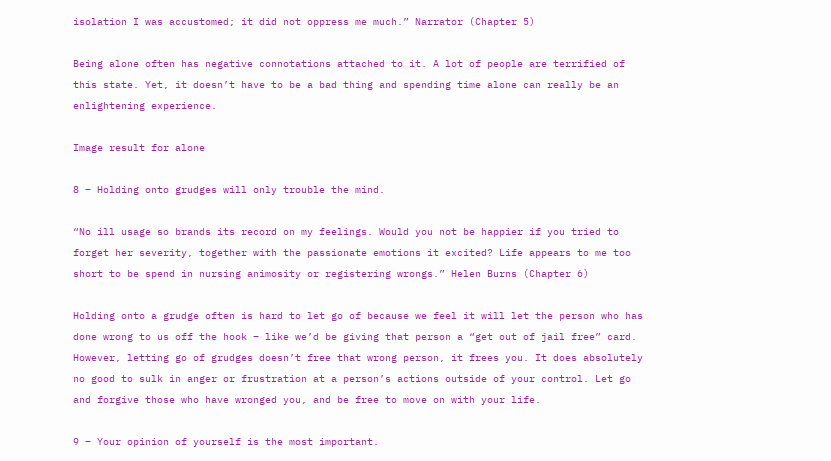isolation I was accustomed; it did not oppress me much.” Narrator (Chapter 5)

Being alone often has negative connotations attached to it. A lot of people are terrified of this state. Yet, it doesn’t have to be a bad thing and spending time alone can really be an enlightening experience.

Image result for alone

8 – Holding onto grudges will only trouble the mind.

“No ill usage so brands its record on my feelings. Would you not be happier if you tried to forget her severity, together with the passionate emotions it excited? Life appears to me too short to be spend in nursing animosity or registering wrongs.” Helen Burns (Chapter 6)

Holding onto a grudge often is hard to let go of because we feel it will let the person who has done wrong to us off the hook – like we’d be giving that person a “get out of jail free” card. However, letting go of grudges doesn’t free that wrong person, it frees you. It does absolutely no good to sulk in anger or frustration at a person’s actions outside of your control. Let go and forgive those who have wronged you, and be free to move on with your life.

9 – Your opinion of yourself is the most important.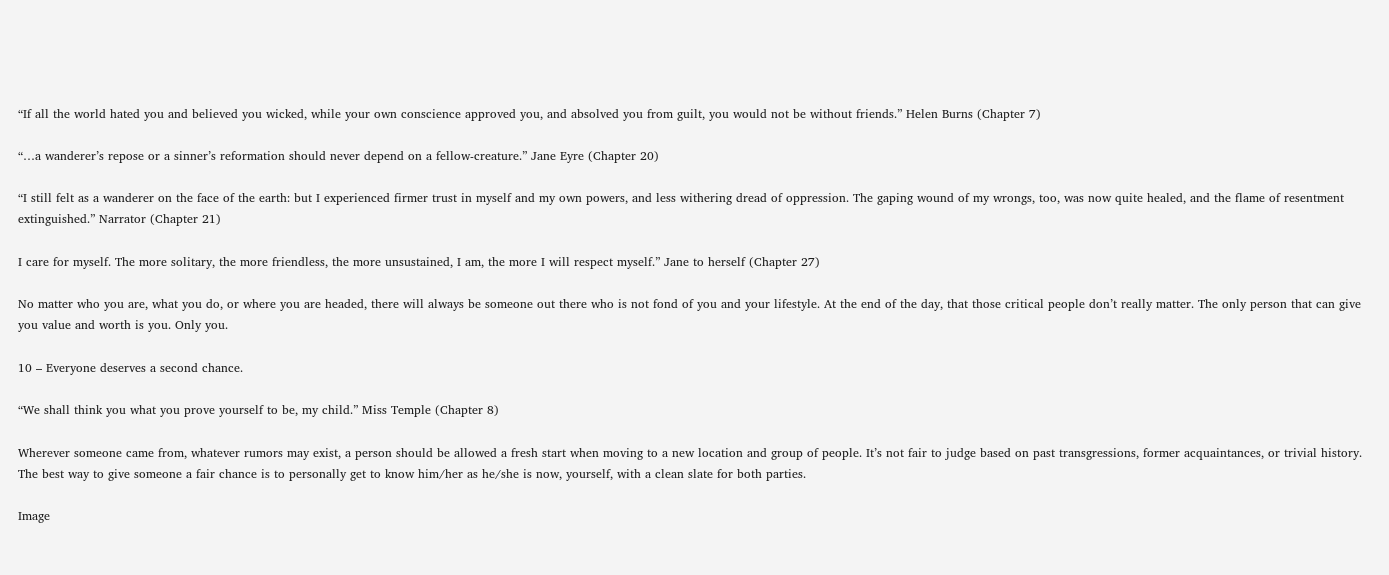“If all the world hated you and believed you wicked, while your own conscience approved you, and absolved you from guilt, you would not be without friends.” Helen Burns (Chapter 7)

“…a wanderer’s repose or a sinner’s reformation should never depend on a fellow-creature.” Jane Eyre (Chapter 20)

“I still felt as a wanderer on the face of the earth: but I experienced firmer trust in myself and my own powers, and less withering dread of oppression. The gaping wound of my wrongs, too, was now quite healed, and the flame of resentment extinguished.” Narrator (Chapter 21)

I care for myself. The more solitary, the more friendless, the more unsustained, I am, the more I will respect myself.” Jane to herself (Chapter 27)

No matter who you are, what you do, or where you are headed, there will always be someone out there who is not fond of you and your lifestyle. At the end of the day, that those critical people don’t really matter. The only person that can give you value and worth is you. Only you.

10 – Everyone deserves a second chance.

“We shall think you what you prove yourself to be, my child.” Miss Temple (Chapter 8)

Wherever someone came from, whatever rumors may exist, a person should be allowed a fresh start when moving to a new location and group of people. It’s not fair to judge based on past transgressions, former acquaintances, or trivial history. The best way to give someone a fair chance is to personally get to know him/her as he/she is now, yourself, with a clean slate for both parties.

Image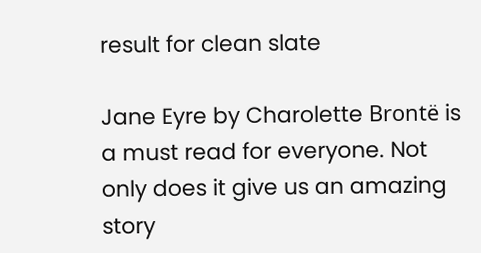result for clean slate

Jane Eyre by Charolette Brontë is a must read for everyone. Not only does it give us an amazing story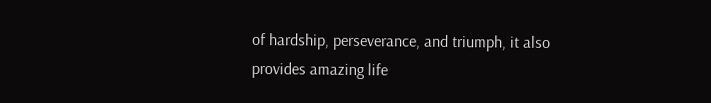of hardship, perseverance, and triumph, it also provides amazing life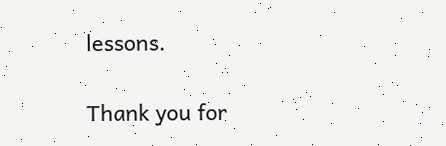lessons.

Thank you for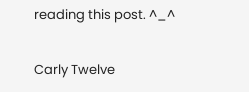reading this post. ^_^

Carly Twelve